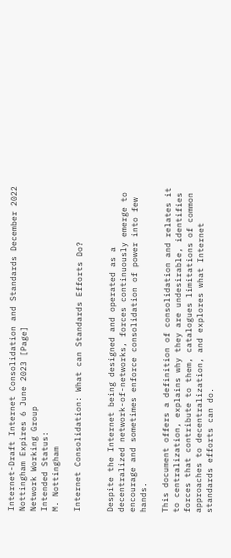Internet-Draft Internet Consolidation and Standards December 2022
Nottingham Expires 6 June 2023 [Page]
Network Working Group
Intended Status:
M. Nottingham

Internet Consolidation: What can Standards Efforts Do?


Despite the Internet being designed and operated as a decentralized network-of-networks, forces continuously emerge to encourage and sometimes enforce consolidation of power into few hands.

This document offers a definition of consolidation and relates it to centralization, explains why they are undesirable, identifies forces that contribute to them, catalogues limitations of common approaches to decentralization, and explores what Internet standards efforts can do.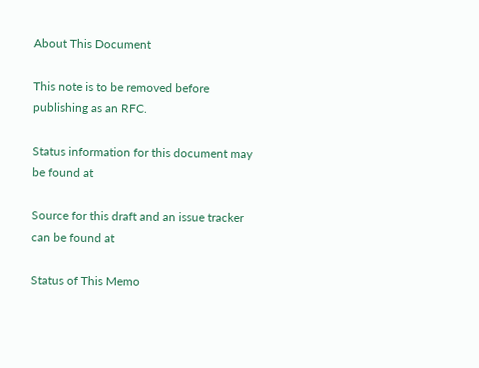About This Document

This note is to be removed before publishing as an RFC.

Status information for this document may be found at

Source for this draft and an issue tracker can be found at

Status of This Memo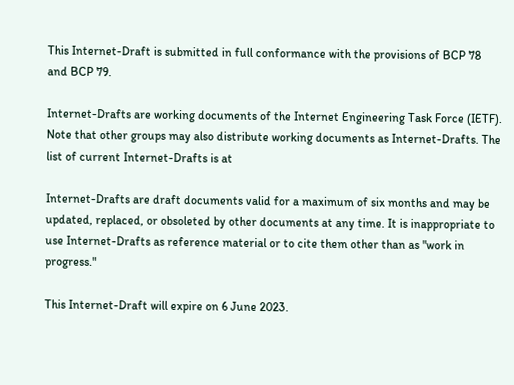This Internet-Draft is submitted in full conformance with the provisions of BCP 78 and BCP 79.

Internet-Drafts are working documents of the Internet Engineering Task Force (IETF). Note that other groups may also distribute working documents as Internet-Drafts. The list of current Internet-Drafts is at

Internet-Drafts are draft documents valid for a maximum of six months and may be updated, replaced, or obsoleted by other documents at any time. It is inappropriate to use Internet-Drafts as reference material or to cite them other than as "work in progress."

This Internet-Draft will expire on 6 June 2023.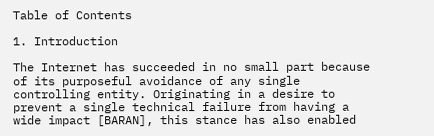Table of Contents

1. Introduction

The Internet has succeeded in no small part because of its purposeful avoidance of any single controlling entity. Originating in a desire to prevent a single technical failure from having a wide impact [BARAN], this stance has also enabled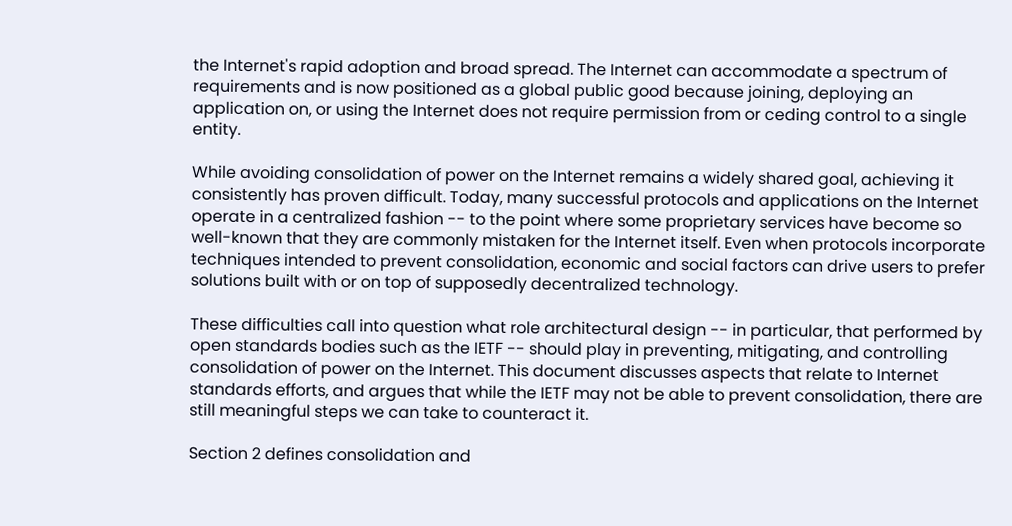the Internet's rapid adoption and broad spread. The Internet can accommodate a spectrum of requirements and is now positioned as a global public good because joining, deploying an application on, or using the Internet does not require permission from or ceding control to a single entity.

While avoiding consolidation of power on the Internet remains a widely shared goal, achieving it consistently has proven difficult. Today, many successful protocols and applications on the Internet operate in a centralized fashion -- to the point where some proprietary services have become so well-known that they are commonly mistaken for the Internet itself. Even when protocols incorporate techniques intended to prevent consolidation, economic and social factors can drive users to prefer solutions built with or on top of supposedly decentralized technology.

These difficulties call into question what role architectural design -- in particular, that performed by open standards bodies such as the IETF -- should play in preventing, mitigating, and controlling consolidation of power on the Internet. This document discusses aspects that relate to Internet standards efforts, and argues that while the IETF may not be able to prevent consolidation, there are still meaningful steps we can take to counteract it.

Section 2 defines consolidation and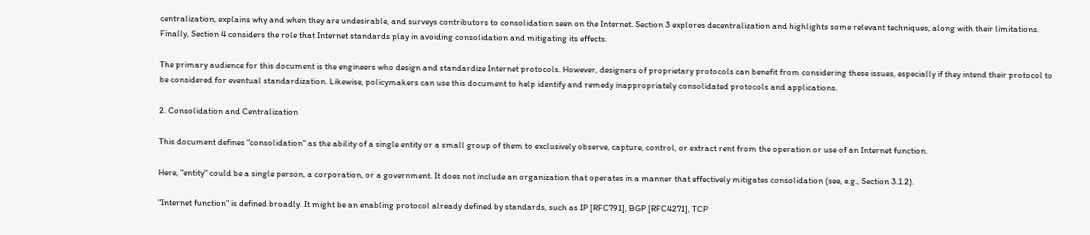centralization, explains why and when they are undesirable, and surveys contributors to consolidation seen on the Internet. Section 3 explores decentralization and highlights some relevant techniques, along with their limitations. Finally, Section 4 considers the role that Internet standards play in avoiding consolidation and mitigating its effects.

The primary audience for this document is the engineers who design and standardize Internet protocols. However, designers of proprietary protocols can benefit from considering these issues, especially if they intend their protocol to be considered for eventual standardization. Likewise, policymakers can use this document to help identify and remedy inappropriately consolidated protocols and applications.

2. Consolidation and Centralization

This document defines "consolidation" as the ability of a single entity or a small group of them to exclusively observe, capture, control, or extract rent from the operation or use of an Internet function.

Here, "entity" could be a single person, a corporation, or a government. It does not include an organization that operates in a manner that effectively mitigates consolidation (see, e.g., Section 3.1.2).

"Internet function" is defined broadly. It might be an enabling protocol already defined by standards, such as IP [RFC791], BGP [RFC4271], TCP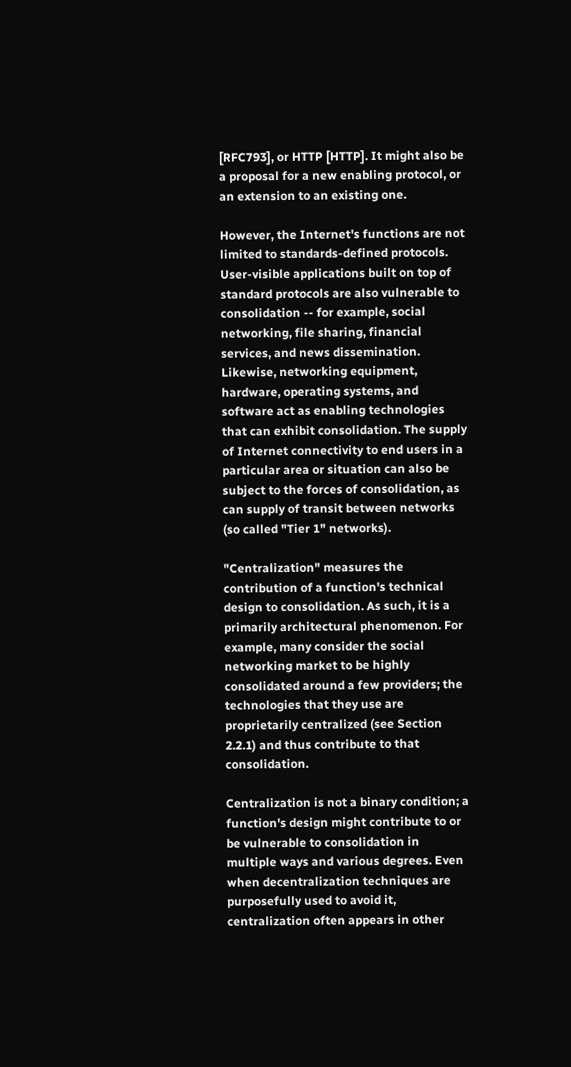[RFC793], or HTTP [HTTP]. It might also be a proposal for a new enabling protocol, or an extension to an existing one.

However, the Internet's functions are not limited to standards-defined protocols. User-visible applications built on top of standard protocols are also vulnerable to consolidation -- for example, social networking, file sharing, financial services, and news dissemination. Likewise, networking equipment, hardware, operating systems, and software act as enabling technologies that can exhibit consolidation. The supply of Internet connectivity to end users in a particular area or situation can also be subject to the forces of consolidation, as can supply of transit between networks (so called "Tier 1" networks).

"Centralization" measures the contribution of a function's technical design to consolidation. As such, it is a primarily architectural phenomenon. For example, many consider the social networking market to be highly consolidated around a few providers; the technologies that they use are proprietarily centralized (see Section 2.2.1) and thus contribute to that consolidation.

Centralization is not a binary condition; a function's design might contribute to or be vulnerable to consolidation in multiple ways and various degrees. Even when decentralization techniques are purposefully used to avoid it, centralization often appears in other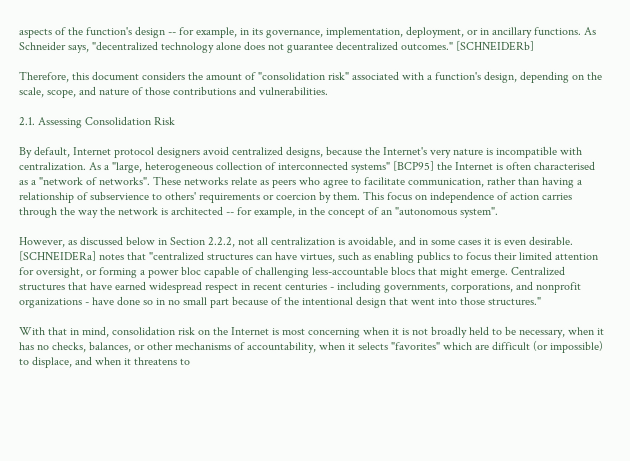aspects of the function's design -- for example, in its governance, implementation, deployment, or in ancillary functions. As Schneider says, "decentralized technology alone does not guarantee decentralized outcomes." [SCHNEIDERb]

Therefore, this document considers the amount of "consolidation risk" associated with a function's design, depending on the scale, scope, and nature of those contributions and vulnerabilities.

2.1. Assessing Consolidation Risk

By default, Internet protocol designers avoid centralized designs, because the Internet's very nature is incompatible with centralization. As a "large, heterogeneous collection of interconnected systems" [BCP95] the Internet is often characterised as a "network of networks". These networks relate as peers who agree to facilitate communication, rather than having a relationship of subservience to others' requirements or coercion by them. This focus on independence of action carries through the way the network is architected -- for example, in the concept of an "autonomous system".

However, as discussed below in Section 2.2.2, not all centralization is avoidable, and in some cases it is even desirable. [SCHNEIDERa] notes that "centralized structures can have virtues, such as enabling publics to focus their limited attention for oversight, or forming a power bloc capable of challenging less-accountable blocs that might emerge. Centralized structures that have earned widespread respect in recent centuries - including governments, corporations, and nonprofit organizations - have done so in no small part because of the intentional design that went into those structures."

With that in mind, consolidation risk on the Internet is most concerning when it is not broadly held to be necessary, when it has no checks, balances, or other mechanisms of accountability, when it selects "favorites" which are difficult (or impossible) to displace, and when it threatens to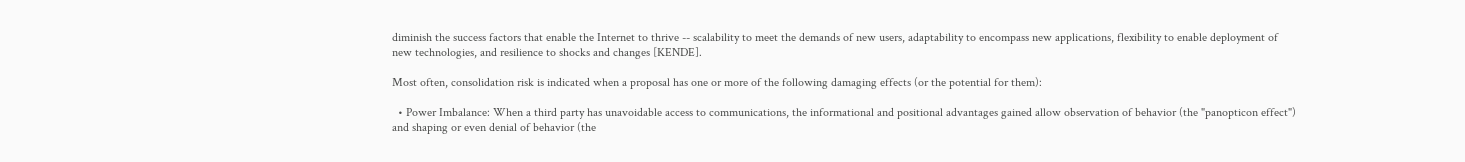diminish the success factors that enable the Internet to thrive -- scalability to meet the demands of new users, adaptability to encompass new applications, flexibility to enable deployment of new technologies, and resilience to shocks and changes [KENDE].

Most often, consolidation risk is indicated when a proposal has one or more of the following damaging effects (or the potential for them):

  • Power Imbalance: When a third party has unavoidable access to communications, the informational and positional advantages gained allow observation of behavior (the "panopticon effect") and shaping or even denial of behavior (the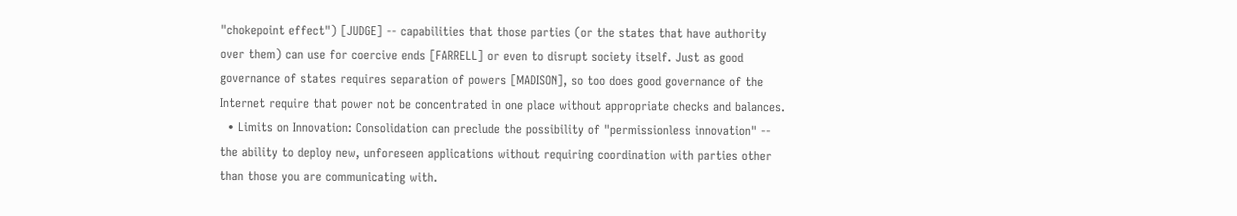"chokepoint effect") [JUDGE] -- capabilities that those parties (or the states that have authority over them) can use for coercive ends [FARRELL] or even to disrupt society itself. Just as good governance of states requires separation of powers [MADISON], so too does good governance of the Internet require that power not be concentrated in one place without appropriate checks and balances.
  • Limits on Innovation: Consolidation can preclude the possibility of "permissionless innovation" -- the ability to deploy new, unforeseen applications without requiring coordination with parties other than those you are communicating with.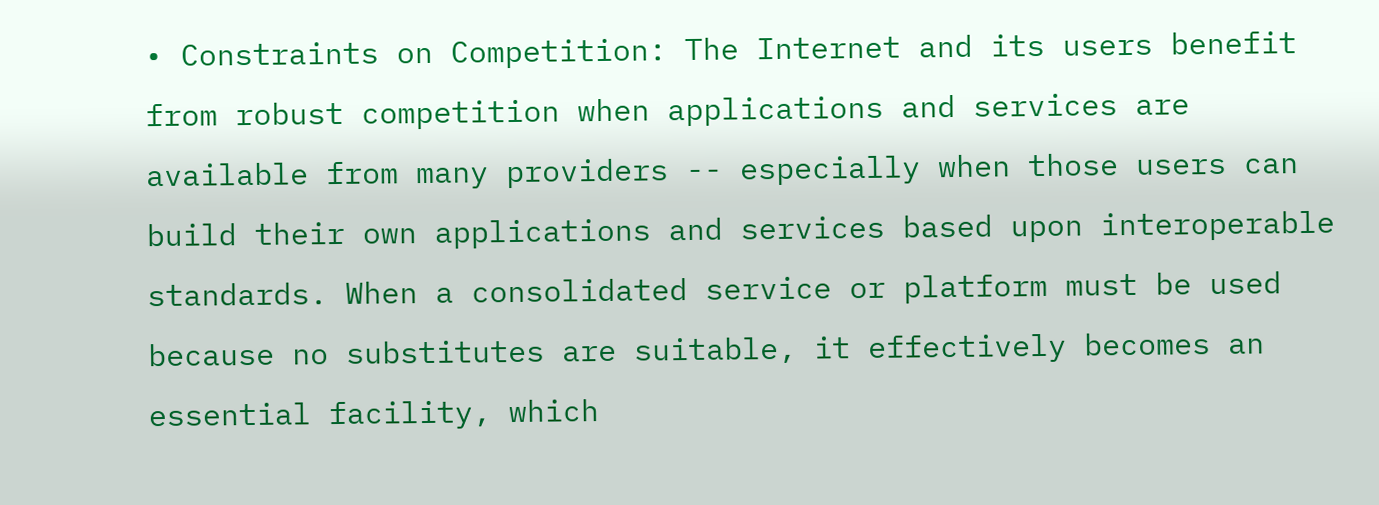• Constraints on Competition: The Internet and its users benefit from robust competition when applications and services are available from many providers -- especially when those users can build their own applications and services based upon interoperable standards. When a consolidated service or platform must be used because no substitutes are suitable, it effectively becomes an essential facility, which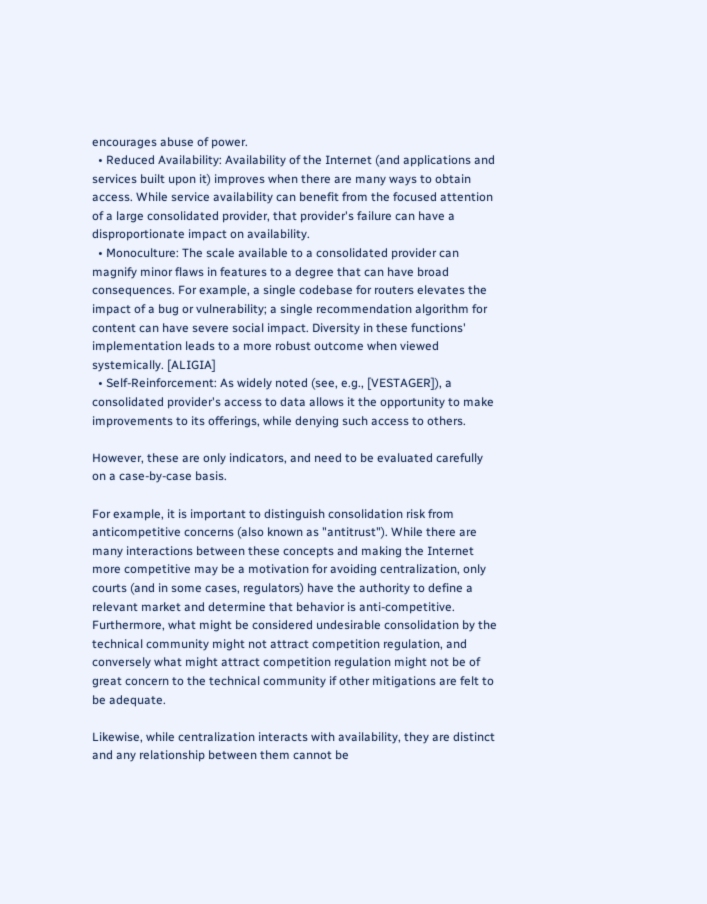encourages abuse of power.
  • Reduced Availability: Availability of the Internet (and applications and services built upon it) improves when there are many ways to obtain access. While service availability can benefit from the focused attention of a large consolidated provider, that provider's failure can have a disproportionate impact on availability.
  • Monoculture: The scale available to a consolidated provider can magnify minor flaws in features to a degree that can have broad consequences. For example, a single codebase for routers elevates the impact of a bug or vulnerability; a single recommendation algorithm for content can have severe social impact. Diversity in these functions' implementation leads to a more robust outcome when viewed systemically. [ALIGIA]
  • Self-Reinforcement: As widely noted (see, e.g., [VESTAGER]), a consolidated provider's access to data allows it the opportunity to make improvements to its offerings, while denying such access to others.

However, these are only indicators, and need to be evaluated carefully on a case-by-case basis.

For example, it is important to distinguish consolidation risk from anticompetitive concerns (also known as "antitrust"). While there are many interactions between these concepts and making the Internet more competitive may be a motivation for avoiding centralization, only courts (and in some cases, regulators) have the authority to define a relevant market and determine that behavior is anti-competitive. Furthermore, what might be considered undesirable consolidation by the technical community might not attract competition regulation, and conversely what might attract competition regulation might not be of great concern to the technical community if other mitigations are felt to be adequate.

Likewise, while centralization interacts with availability, they are distinct and any relationship between them cannot be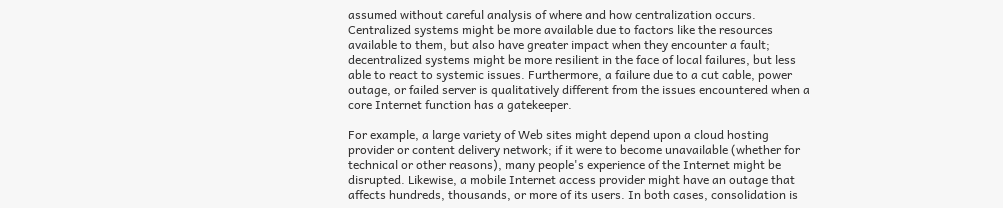assumed without careful analysis of where and how centralization occurs. Centralized systems might be more available due to factors like the resources available to them, but also have greater impact when they encounter a fault; decentralized systems might be more resilient in the face of local failures, but less able to react to systemic issues. Furthermore, a failure due to a cut cable, power outage, or failed server is qualitatively different from the issues encountered when a core Internet function has a gatekeeper.

For example, a large variety of Web sites might depend upon a cloud hosting provider or content delivery network; if it were to become unavailable (whether for technical or other reasons), many people's experience of the Internet might be disrupted. Likewise, a mobile Internet access provider might have an outage that affects hundreds, thousands, or more of its users. In both cases, consolidation is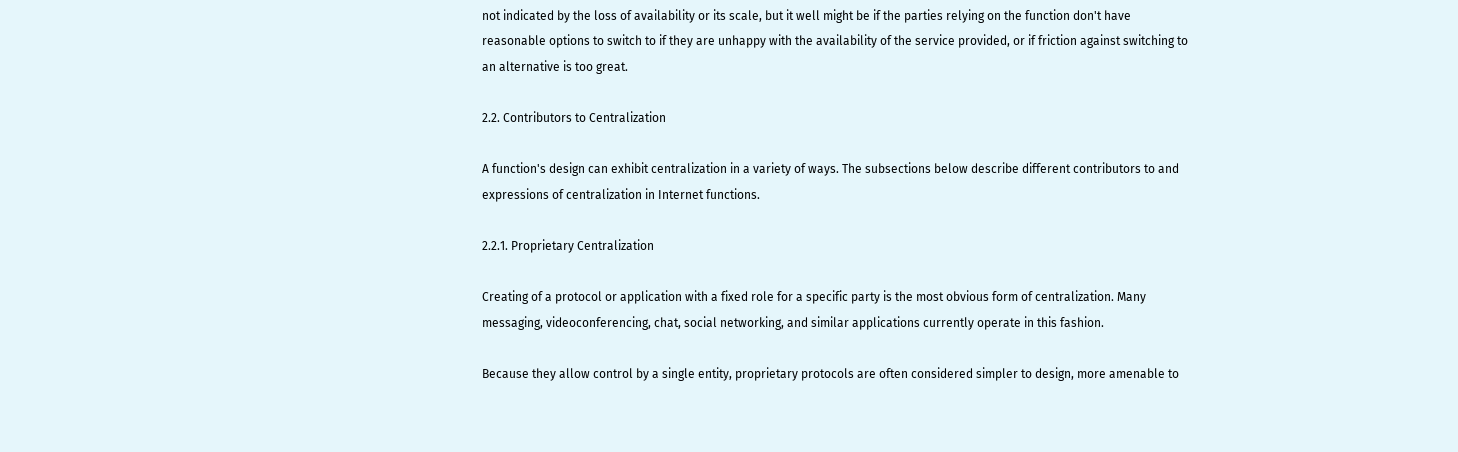not indicated by the loss of availability or its scale, but it well might be if the parties relying on the function don't have reasonable options to switch to if they are unhappy with the availability of the service provided, or if friction against switching to an alternative is too great.

2.2. Contributors to Centralization

A function's design can exhibit centralization in a variety of ways. The subsections below describe different contributors to and expressions of centralization in Internet functions.

2.2.1. Proprietary Centralization

Creating of a protocol or application with a fixed role for a specific party is the most obvious form of centralization. Many messaging, videoconferencing, chat, social networking, and similar applications currently operate in this fashion.

Because they allow control by a single entity, proprietary protocols are often considered simpler to design, more amenable to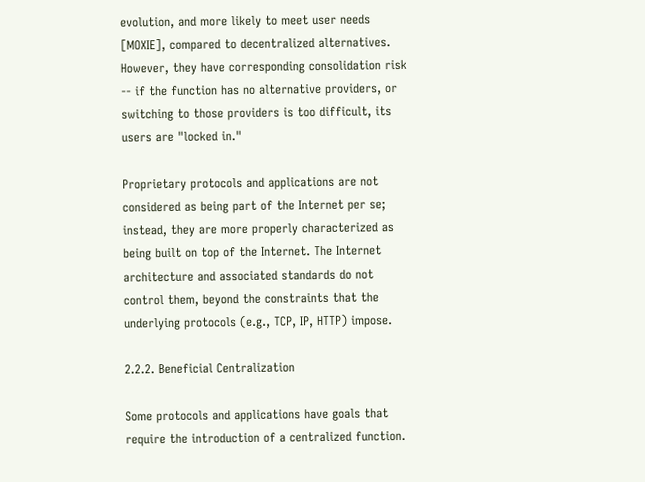evolution, and more likely to meet user needs [MOXIE], compared to decentralized alternatives. However, they have corresponding consolidation risk -- if the function has no alternative providers, or switching to those providers is too difficult, its users are "locked in."

Proprietary protocols and applications are not considered as being part of the Internet per se; instead, they are more properly characterized as being built on top of the Internet. The Internet architecture and associated standards do not control them, beyond the constraints that the underlying protocols (e.g., TCP, IP, HTTP) impose.

2.2.2. Beneficial Centralization

Some protocols and applications have goals that require the introduction of a centralized function.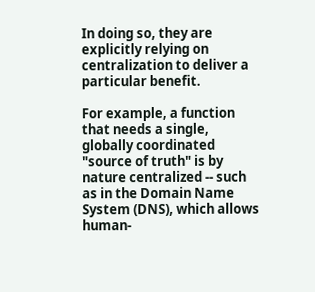In doing so, they are explicitly relying on centralization to deliver a particular benefit.

For example, a function that needs a single, globally coordinated "source of truth" is by nature centralized -- such as in the Domain Name System (DNS), which allows human-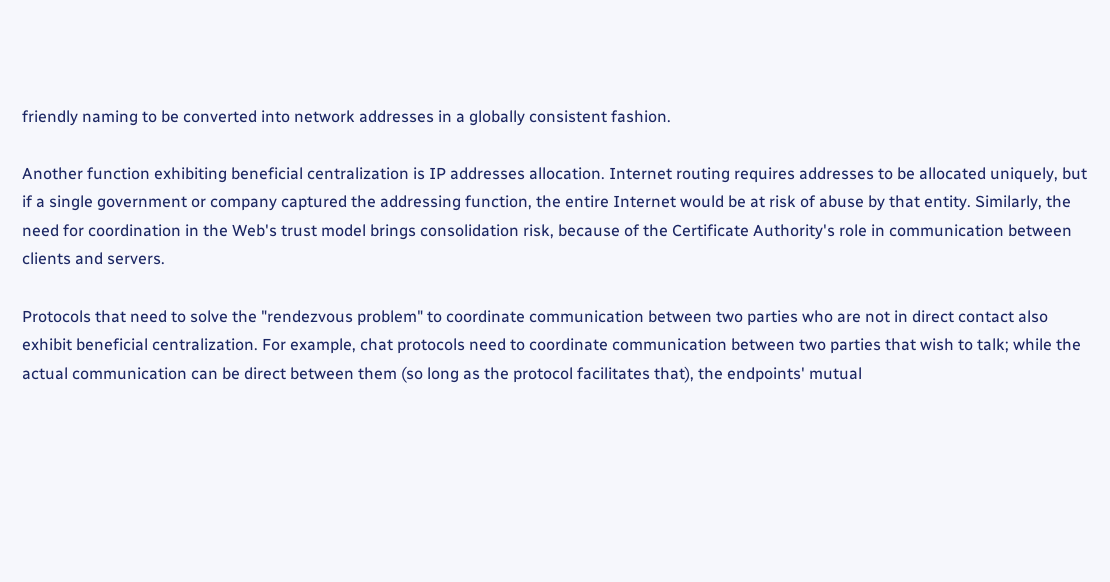friendly naming to be converted into network addresses in a globally consistent fashion.

Another function exhibiting beneficial centralization is IP addresses allocation. Internet routing requires addresses to be allocated uniquely, but if a single government or company captured the addressing function, the entire Internet would be at risk of abuse by that entity. Similarly, the need for coordination in the Web's trust model brings consolidation risk, because of the Certificate Authority's role in communication between clients and servers.

Protocols that need to solve the "rendezvous problem" to coordinate communication between two parties who are not in direct contact also exhibit beneficial centralization. For example, chat protocols need to coordinate communication between two parties that wish to talk; while the actual communication can be direct between them (so long as the protocol facilitates that), the endpoints' mutual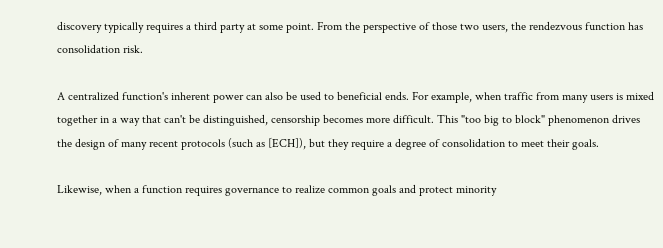discovery typically requires a third party at some point. From the perspective of those two users, the rendezvous function has consolidation risk.

A centralized function's inherent power can also be used to beneficial ends. For example, when traffic from many users is mixed together in a way that can't be distinguished, censorship becomes more difficult. This "too big to block" phenomenon drives the design of many recent protocols (such as [ECH]), but they require a degree of consolidation to meet their goals.

Likewise, when a function requires governance to realize common goals and protect minority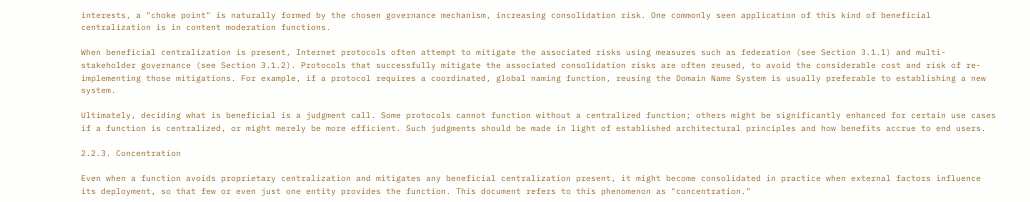interests, a "choke point" is naturally formed by the chosen governance mechanism, increasing consolidation risk. One commonly seen application of this kind of beneficial centralization is in content moderation functions.

When beneficial centralization is present, Internet protocols often attempt to mitigate the associated risks using measures such as federation (see Section 3.1.1) and multi-stakeholder governance (see Section 3.1.2). Protocols that successfully mitigate the associated consolidation risks are often reused, to avoid the considerable cost and risk of re-implementing those mitigations. For example, if a protocol requires a coordinated, global naming function, reusing the Domain Name System is usually preferable to establishing a new system.

Ultimately, deciding what is beneficial is a judgment call. Some protocols cannot function without a centralized function; others might be significantly enhanced for certain use cases if a function is centralized, or might merely be more efficient. Such judgments should be made in light of established architectural principles and how benefits accrue to end users.

2.2.3. Concentration

Even when a function avoids proprietary centralization and mitigates any beneficial centralization present, it might become consolidated in practice when external factors influence its deployment, so that few or even just one entity provides the function. This document refers to this phenomenon as "concentration."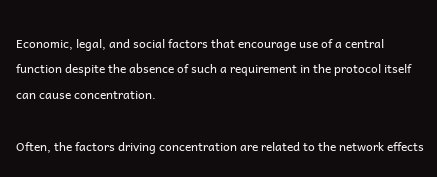Economic, legal, and social factors that encourage use of a central function despite the absence of such a requirement in the protocol itself can cause concentration.

Often, the factors driving concentration are related to the network effects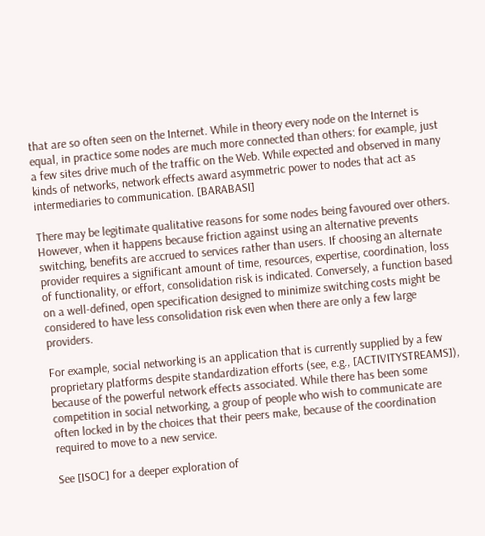that are so often seen on the Internet. While in theory every node on the Internet is equal, in practice some nodes are much more connected than others: for example, just a few sites drive much of the traffic on the Web. While expected and observed in many kinds of networks, network effects award asymmetric power to nodes that act as intermediaries to communication. [BARABASI]

There may be legitimate qualitative reasons for some nodes being favoured over others. However, when it happens because friction against using an alternative prevents switching, benefits are accrued to services rather than users. If choosing an alternate provider requires a significant amount of time, resources, expertise, coordination, loss of functionality, or effort, consolidation risk is indicated. Conversely, a function based on a well-defined, open specification designed to minimize switching costs might be considered to have less consolidation risk even when there are only a few large providers.

For example, social networking is an application that is currently supplied by a few proprietary platforms despite standardization efforts (see, e.g., [ACTIVITYSTREAMS]), because of the powerful network effects associated. While there has been some competition in social networking, a group of people who wish to communicate are often locked in by the choices that their peers make, because of the coordination required to move to a new service.

See [ISOC] for a deeper exploration of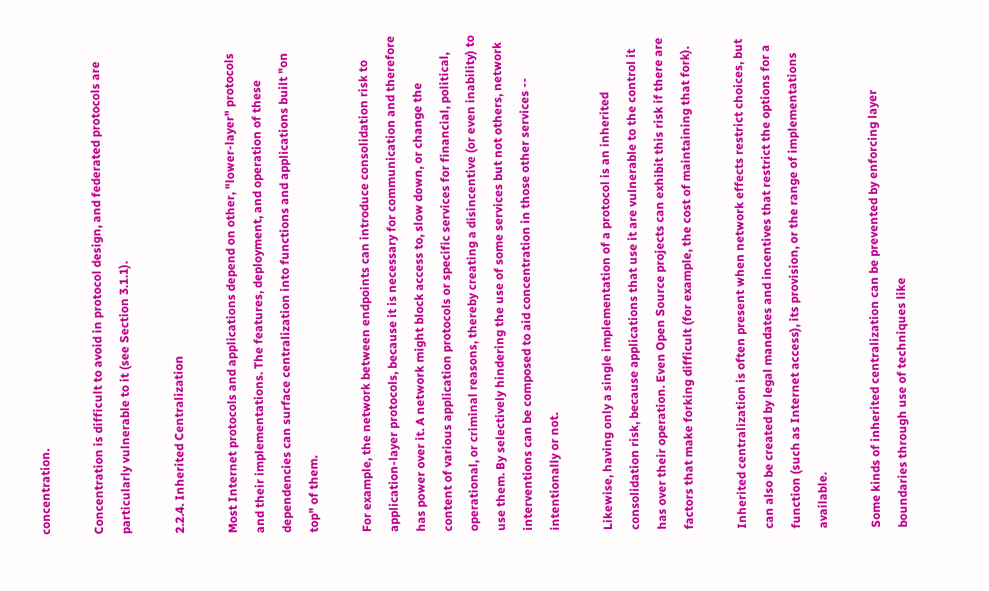concentration.

Concentration is difficult to avoid in protocol design, and federated protocols are particularly vulnerable to it (see Section 3.1.1).

2.2.4. Inherited Centralization

Most Internet protocols and applications depend on other, "lower-layer" protocols and their implementations. The features, deployment, and operation of these dependencies can surface centralization into functions and applications built "on top" of them.

For example, the network between endpoints can introduce consolidation risk to application-layer protocols, because it is necessary for communication and therefore has power over it. A network might block access to, slow down, or change the content of various application protocols or specific services for financial, political, operational, or criminal reasons, thereby creating a disincentive (or even inability) to use them. By selectively hindering the use of some services but not others, network interventions can be composed to aid concentration in those other services -- intentionally or not.

Likewise, having only a single implementation of a protocol is an inherited consolidation risk, because applications that use it are vulnerable to the control it has over their operation. Even Open Source projects can exhibit this risk if there are factors that make forking difficult (for example, the cost of maintaining that fork).

Inherited centralization is often present when network effects restrict choices, but can also be created by legal mandates and incentives that restrict the options for a function (such as Internet access), its provision, or the range of implementations available.

Some kinds of inherited centralization can be prevented by enforcing layer boundaries through use of techniques like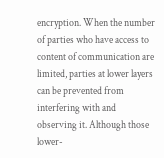encryption. When the number of parties who have access to content of communication are limited, parties at lower layers can be prevented from interfering with and observing it. Although those lower-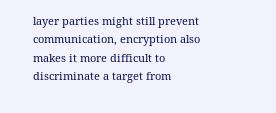layer parties might still prevent communication, encryption also makes it more difficult to discriminate a target from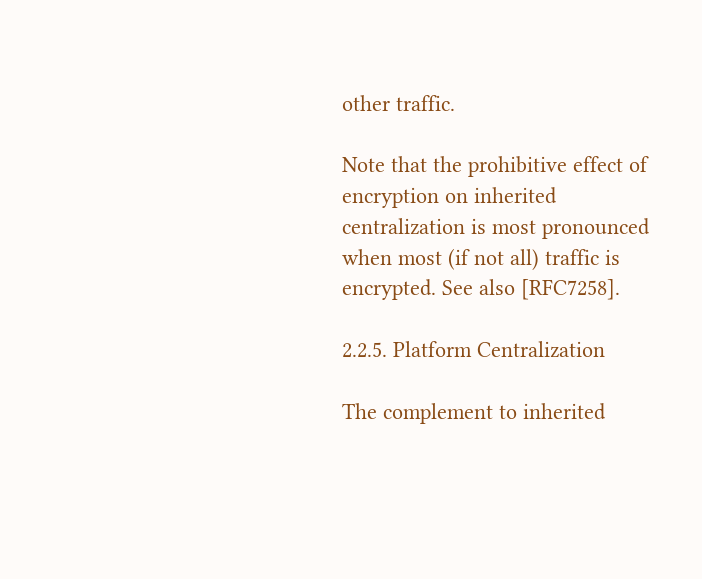other traffic.

Note that the prohibitive effect of encryption on inherited centralization is most pronounced when most (if not all) traffic is encrypted. See also [RFC7258].

2.2.5. Platform Centralization

The complement to inherited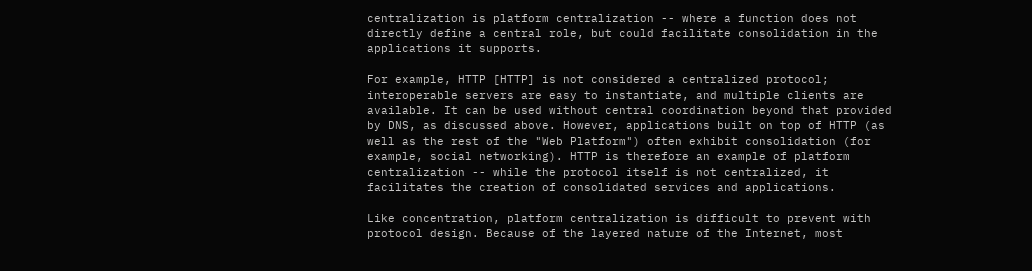centralization is platform centralization -- where a function does not directly define a central role, but could facilitate consolidation in the applications it supports.

For example, HTTP [HTTP] is not considered a centralized protocol; interoperable servers are easy to instantiate, and multiple clients are available. It can be used without central coordination beyond that provided by DNS, as discussed above. However, applications built on top of HTTP (as well as the rest of the "Web Platform") often exhibit consolidation (for example, social networking). HTTP is therefore an example of platform centralization -- while the protocol itself is not centralized, it facilitates the creation of consolidated services and applications.

Like concentration, platform centralization is difficult to prevent with protocol design. Because of the layered nature of the Internet, most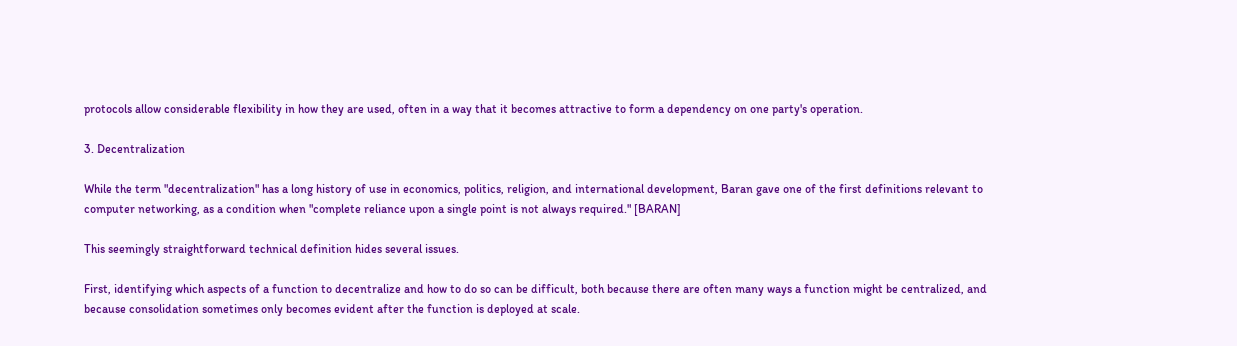protocols allow considerable flexibility in how they are used, often in a way that it becomes attractive to form a dependency on one party's operation.

3. Decentralization

While the term "decentralization" has a long history of use in economics, politics, religion, and international development, Baran gave one of the first definitions relevant to computer networking, as a condition when "complete reliance upon a single point is not always required." [BARAN]

This seemingly straightforward technical definition hides several issues.

First, identifying which aspects of a function to decentralize and how to do so can be difficult, both because there are often many ways a function might be centralized, and because consolidation sometimes only becomes evident after the function is deployed at scale.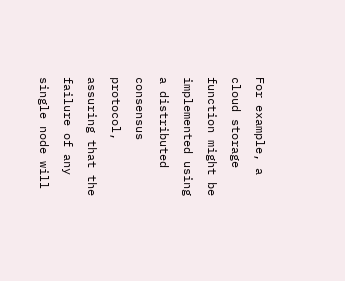For example, a cloud storage function might be implemented using a distributed consensus protocol, assuring that the failure of any single node will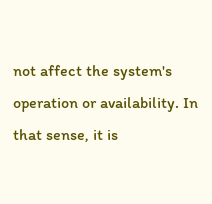not affect the system's operation or availability. In that sense, it is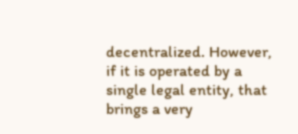decentralized. However, if it is operated by a single legal entity, that brings a very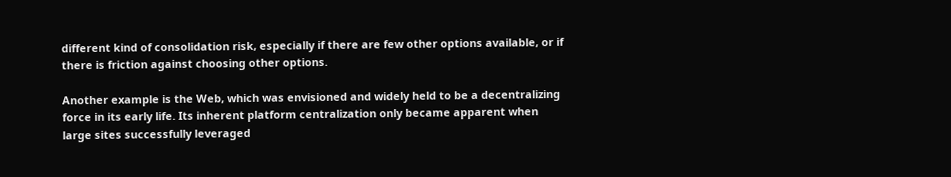different kind of consolidation risk, especially if there are few other options available, or if there is friction against choosing other options.

Another example is the Web, which was envisioned and widely held to be a decentralizing force in its early life. Its inherent platform centralization only became apparent when large sites successfully leveraged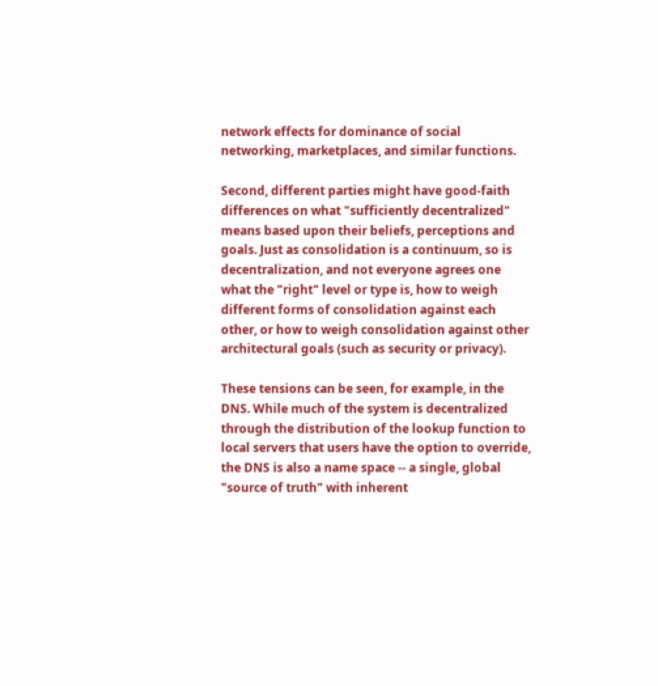network effects for dominance of social networking, marketplaces, and similar functions.

Second, different parties might have good-faith differences on what "sufficiently decentralized" means based upon their beliefs, perceptions and goals. Just as consolidation is a continuum, so is decentralization, and not everyone agrees one what the "right" level or type is, how to weigh different forms of consolidation against each other, or how to weigh consolidation against other architectural goals (such as security or privacy).

These tensions can be seen, for example, in the DNS. While much of the system is decentralized through the distribution of the lookup function to local servers that users have the option to override, the DNS is also a name space -- a single, global "source of truth" with inherent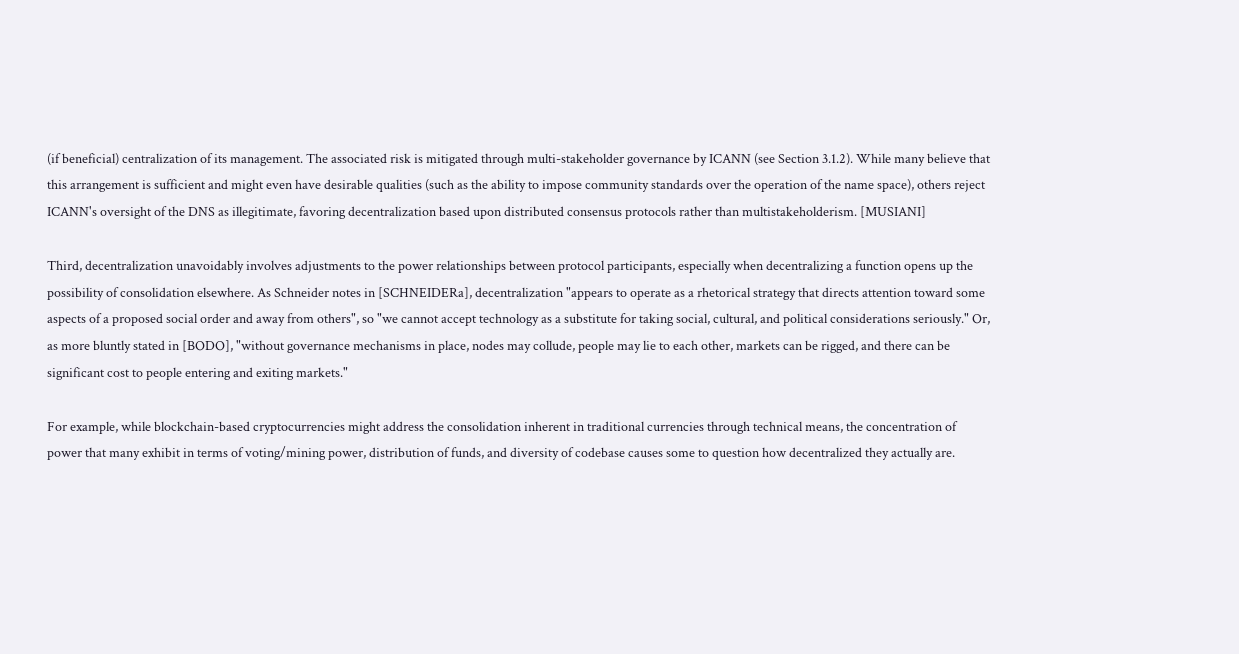(if beneficial) centralization of its management. The associated risk is mitigated through multi-stakeholder governance by ICANN (see Section 3.1.2). While many believe that this arrangement is sufficient and might even have desirable qualities (such as the ability to impose community standards over the operation of the name space), others reject ICANN's oversight of the DNS as illegitimate, favoring decentralization based upon distributed consensus protocols rather than multistakeholderism. [MUSIANI]

Third, decentralization unavoidably involves adjustments to the power relationships between protocol participants, especially when decentralizing a function opens up the possibility of consolidation elsewhere. As Schneider notes in [SCHNEIDERa], decentralization "appears to operate as a rhetorical strategy that directs attention toward some aspects of a proposed social order and away from others", so "we cannot accept technology as a substitute for taking social, cultural, and political considerations seriously." Or, as more bluntly stated in [BODO], "without governance mechanisms in place, nodes may collude, people may lie to each other, markets can be rigged, and there can be significant cost to people entering and exiting markets."

For example, while blockchain-based cryptocurrencies might address the consolidation inherent in traditional currencies through technical means, the concentration of power that many exhibit in terms of voting/mining power, distribution of funds, and diversity of codebase causes some to question how decentralized they actually are.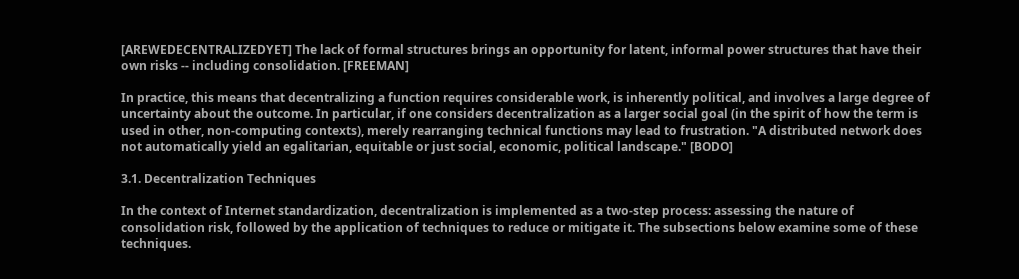[AREWEDECENTRALIZEDYET] The lack of formal structures brings an opportunity for latent, informal power structures that have their own risks -- including consolidation. [FREEMAN]

In practice, this means that decentralizing a function requires considerable work, is inherently political, and involves a large degree of uncertainty about the outcome. In particular, if one considers decentralization as a larger social goal (in the spirit of how the term is used in other, non-computing contexts), merely rearranging technical functions may lead to frustration. "A distributed network does not automatically yield an egalitarian, equitable or just social, economic, political landscape." [BODO]

3.1. Decentralization Techniques

In the context of Internet standardization, decentralization is implemented as a two-step process: assessing the nature of consolidation risk, followed by the application of techniques to reduce or mitigate it. The subsections below examine some of these techniques.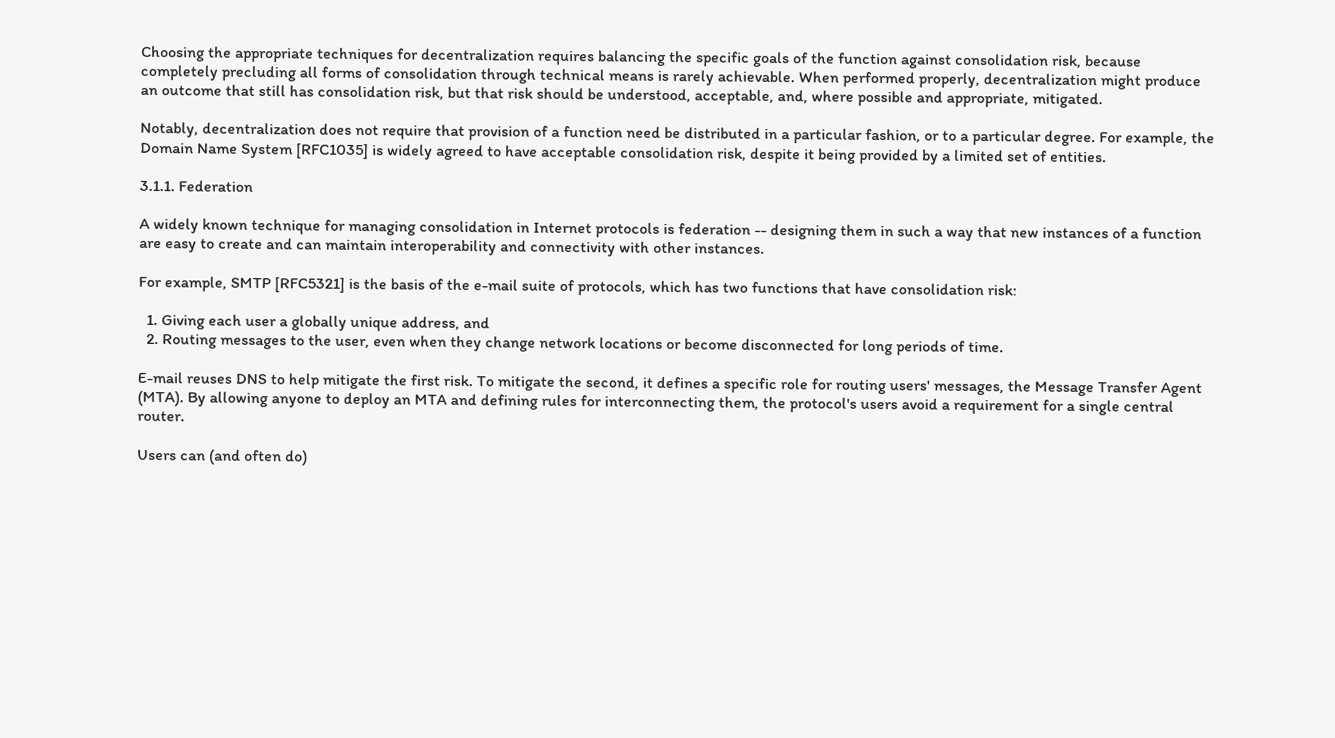Choosing the appropriate techniques for decentralization requires balancing the specific goals of the function against consolidation risk, because completely precluding all forms of consolidation through technical means is rarely achievable. When performed properly, decentralization might produce an outcome that still has consolidation risk, but that risk should be understood, acceptable, and, where possible and appropriate, mitigated.

Notably, decentralization does not require that provision of a function need be distributed in a particular fashion, or to a particular degree. For example, the Domain Name System [RFC1035] is widely agreed to have acceptable consolidation risk, despite it being provided by a limited set of entities.

3.1.1. Federation

A widely known technique for managing consolidation in Internet protocols is federation -- designing them in such a way that new instances of a function are easy to create and can maintain interoperability and connectivity with other instances.

For example, SMTP [RFC5321] is the basis of the e-mail suite of protocols, which has two functions that have consolidation risk:

  1. Giving each user a globally unique address, and
  2. Routing messages to the user, even when they change network locations or become disconnected for long periods of time.

E-mail reuses DNS to help mitigate the first risk. To mitigate the second, it defines a specific role for routing users' messages, the Message Transfer Agent (MTA). By allowing anyone to deploy an MTA and defining rules for interconnecting them, the protocol's users avoid a requirement for a single central router.

Users can (and often do)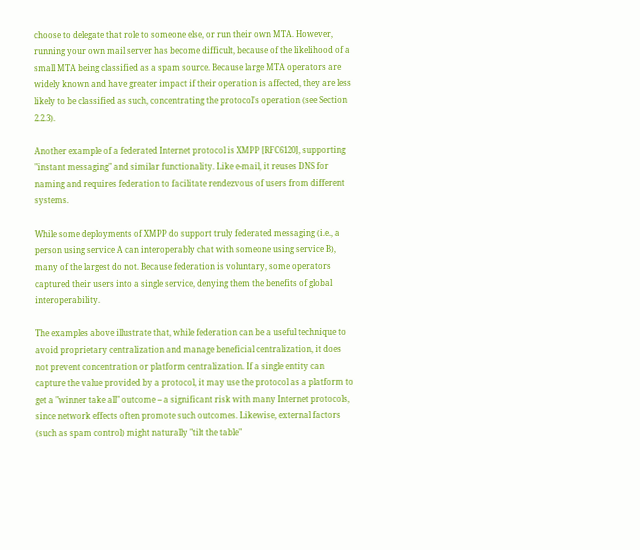choose to delegate that role to someone else, or run their own MTA. However, running your own mail server has become difficult, because of the likelihood of a small MTA being classified as a spam source. Because large MTA operators are widely known and have greater impact if their operation is affected, they are less likely to be classified as such, concentrating the protocol's operation (see Section 2.2.3).

Another example of a federated Internet protocol is XMPP [RFC6120], supporting "instant messaging" and similar functionality. Like e-mail, it reuses DNS for naming and requires federation to facilitate rendezvous of users from different systems.

While some deployments of XMPP do support truly federated messaging (i.e., a person using service A can interoperably chat with someone using service B), many of the largest do not. Because federation is voluntary, some operators captured their users into a single service, denying them the benefits of global interoperability.

The examples above illustrate that, while federation can be a useful technique to avoid proprietary centralization and manage beneficial centralization, it does not prevent concentration or platform centralization. If a single entity can capture the value provided by a protocol, it may use the protocol as a platform to get a "winner take all" outcome -- a significant risk with many Internet protocols, since network effects often promote such outcomes. Likewise, external factors (such as spam control) might naturally "tilt the table"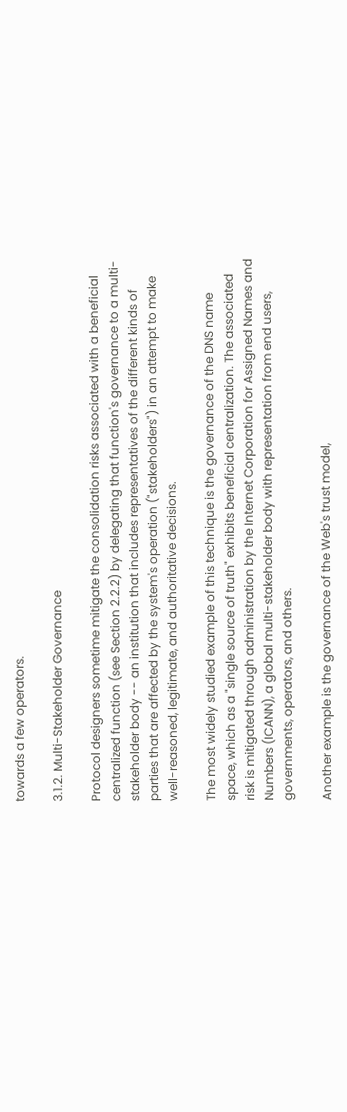towards a few operators.

3.1.2. Multi-Stakeholder Governance

Protocol designers sometime mitigate the consolidation risks associated with a beneficial centralized function (see Section 2.2.2) by delegating that function's governance to a multi-stakeholder body -- an institution that includes representatives of the different kinds of parties that are affected by the system's operation ("stakeholders") in an attempt to make well-reasoned, legitimate, and authoritative decisions.

The most widely studied example of this technique is the governance of the DNS name space, which as a "single source of truth" exhibits beneficial centralization. The associated risk is mitigated through administration by the Internet Corporation for Assigned Names and Numbers (ICANN), a global multi-stakeholder body with representation from end users, governments, operators, and others.

Another example is the governance of the Web's trust model,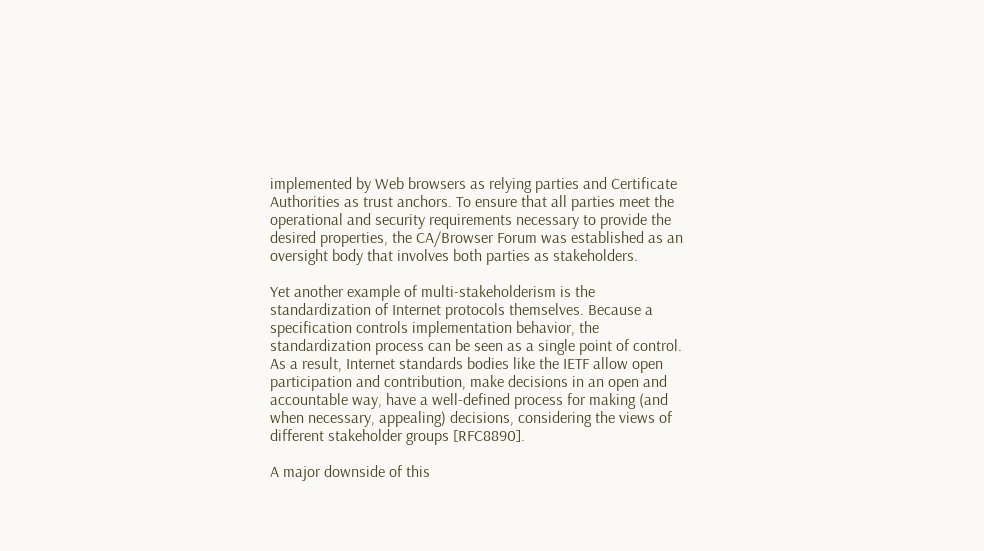implemented by Web browsers as relying parties and Certificate Authorities as trust anchors. To ensure that all parties meet the operational and security requirements necessary to provide the desired properties, the CA/Browser Forum was established as an oversight body that involves both parties as stakeholders.

Yet another example of multi-stakeholderism is the standardization of Internet protocols themselves. Because a specification controls implementation behavior, the standardization process can be seen as a single point of control. As a result, Internet standards bodies like the IETF allow open participation and contribution, make decisions in an open and accountable way, have a well-defined process for making (and when necessary, appealing) decisions, considering the views of different stakeholder groups [RFC8890].

A major downside of this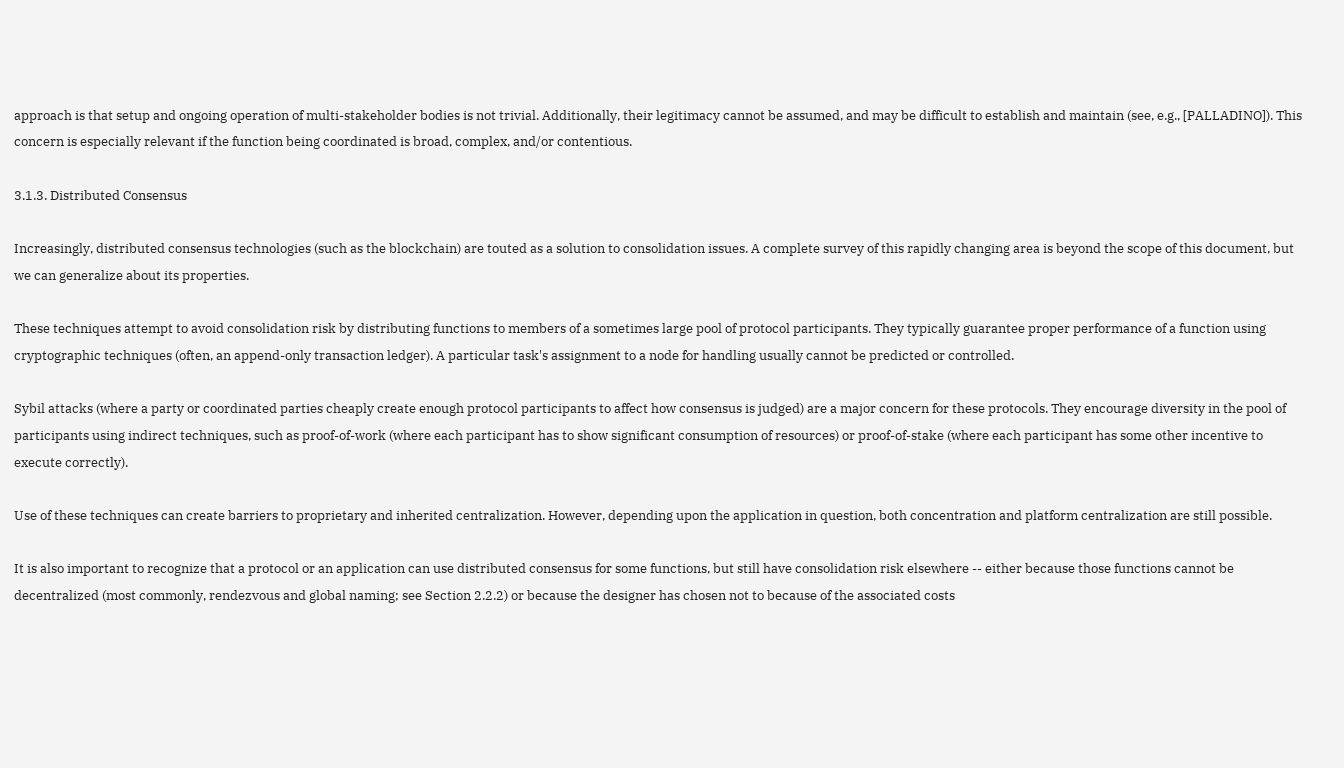approach is that setup and ongoing operation of multi-stakeholder bodies is not trivial. Additionally, their legitimacy cannot be assumed, and may be difficult to establish and maintain (see, e.g., [PALLADINO]). This concern is especially relevant if the function being coordinated is broad, complex, and/or contentious.

3.1.3. Distributed Consensus

Increasingly, distributed consensus technologies (such as the blockchain) are touted as a solution to consolidation issues. A complete survey of this rapidly changing area is beyond the scope of this document, but we can generalize about its properties.

These techniques attempt to avoid consolidation risk by distributing functions to members of a sometimes large pool of protocol participants. They typically guarantee proper performance of a function using cryptographic techniques (often, an append-only transaction ledger). A particular task's assignment to a node for handling usually cannot be predicted or controlled.

Sybil attacks (where a party or coordinated parties cheaply create enough protocol participants to affect how consensus is judged) are a major concern for these protocols. They encourage diversity in the pool of participants using indirect techniques, such as proof-of-work (where each participant has to show significant consumption of resources) or proof-of-stake (where each participant has some other incentive to execute correctly).

Use of these techniques can create barriers to proprietary and inherited centralization. However, depending upon the application in question, both concentration and platform centralization are still possible.

It is also important to recognize that a protocol or an application can use distributed consensus for some functions, but still have consolidation risk elsewhere -- either because those functions cannot be decentralized (most commonly, rendezvous and global naming; see Section 2.2.2) or because the designer has chosen not to because of the associated costs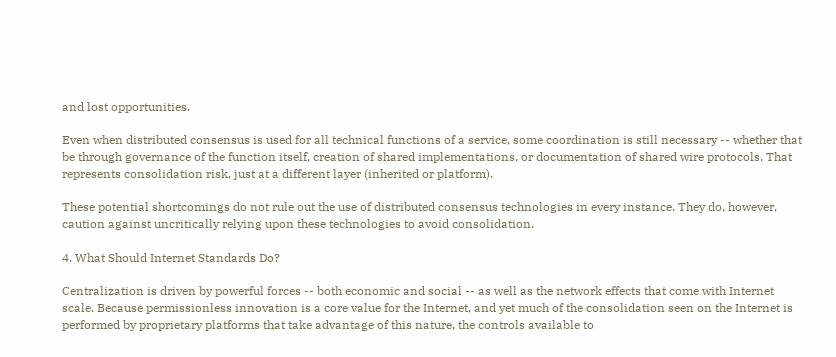and lost opportunities.

Even when distributed consensus is used for all technical functions of a service, some coordination is still necessary -- whether that be through governance of the function itself, creation of shared implementations, or documentation of shared wire protocols. That represents consolidation risk, just at a different layer (inherited or platform).

These potential shortcomings do not rule out the use of distributed consensus technologies in every instance. They do, however, caution against uncritically relying upon these technologies to avoid consolidation.

4. What Should Internet Standards Do?

Centralization is driven by powerful forces -- both economic and social -- as well as the network effects that come with Internet scale. Because permissionless innovation is a core value for the Internet, and yet much of the consolidation seen on the Internet is performed by proprietary platforms that take advantage of this nature, the controls available to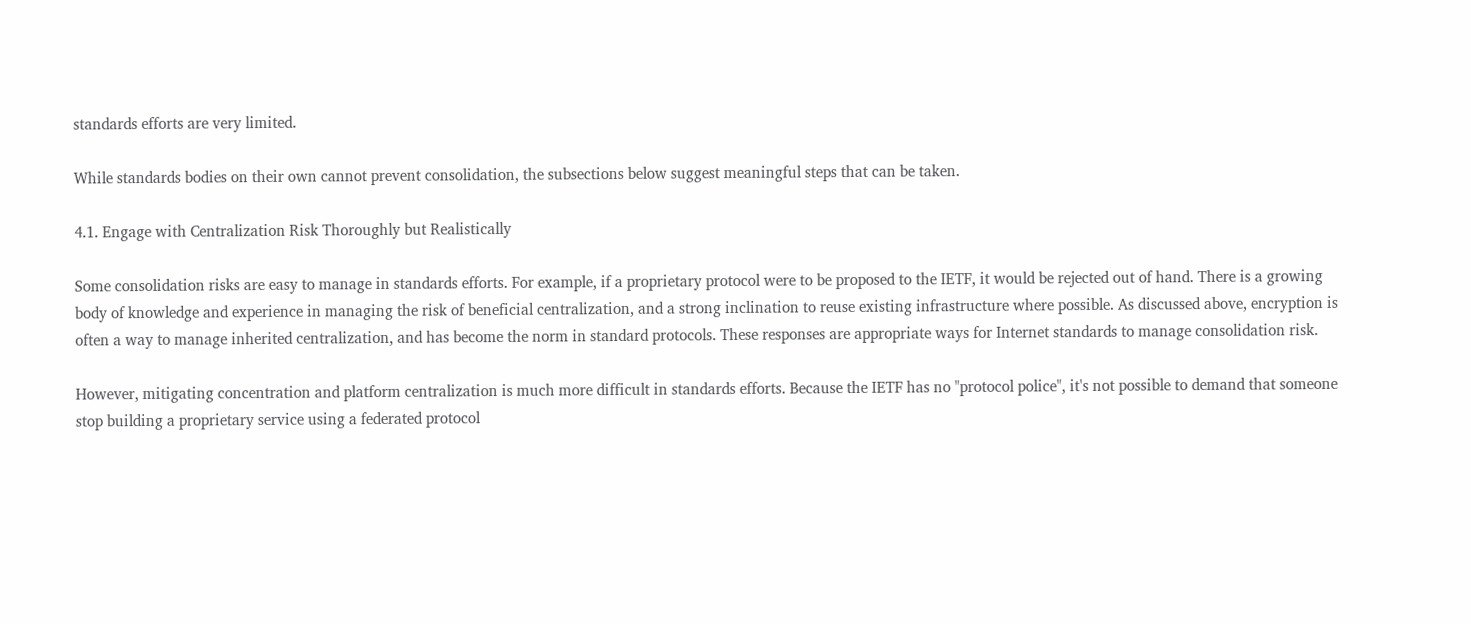standards efforts are very limited.

While standards bodies on their own cannot prevent consolidation, the subsections below suggest meaningful steps that can be taken.

4.1. Engage with Centralization Risk Thoroughly but Realistically

Some consolidation risks are easy to manage in standards efforts. For example, if a proprietary protocol were to be proposed to the IETF, it would be rejected out of hand. There is a growing body of knowledge and experience in managing the risk of beneficial centralization, and a strong inclination to reuse existing infrastructure where possible. As discussed above, encryption is often a way to manage inherited centralization, and has become the norm in standard protocols. These responses are appropriate ways for Internet standards to manage consolidation risk.

However, mitigating concentration and platform centralization is much more difficult in standards efforts. Because the IETF has no "protocol police", it's not possible to demand that someone stop building a proprietary service using a federated protocol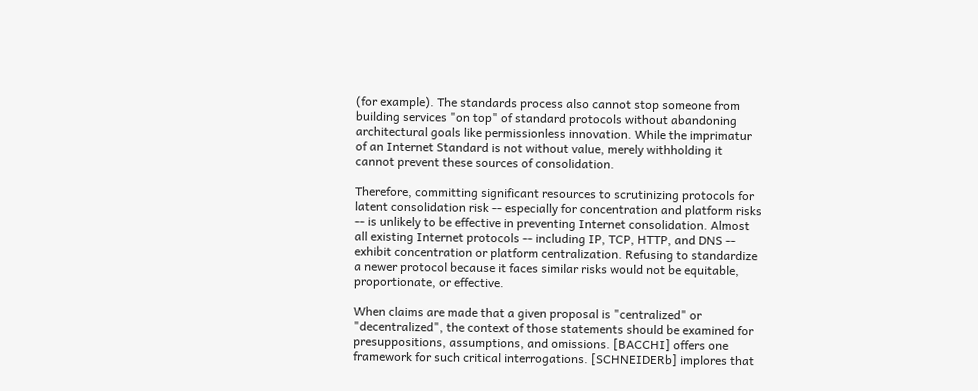(for example). The standards process also cannot stop someone from building services "on top" of standard protocols without abandoning architectural goals like permissionless innovation. While the imprimatur of an Internet Standard is not without value, merely withholding it cannot prevent these sources of consolidation.

Therefore, committing significant resources to scrutinizing protocols for latent consolidation risk -- especially for concentration and platform risks -- is unlikely to be effective in preventing Internet consolidation. Almost all existing Internet protocols -- including IP, TCP, HTTP, and DNS -- exhibit concentration or platform centralization. Refusing to standardize a newer protocol because it faces similar risks would not be equitable, proportionate, or effective.

When claims are made that a given proposal is "centralized" or "decentralized", the context of those statements should be examined for presuppositions, assumptions, and omissions. [BACCHI] offers one framework for such critical interrogations. [SCHNEIDERb] implores that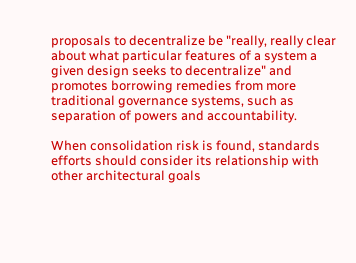proposals to decentralize be "really, really clear about what particular features of a system a given design seeks to decentralize" and promotes borrowing remedies from more traditional governance systems, such as separation of powers and accountability.

When consolidation risk is found, standards efforts should consider its relationship with other architectural goals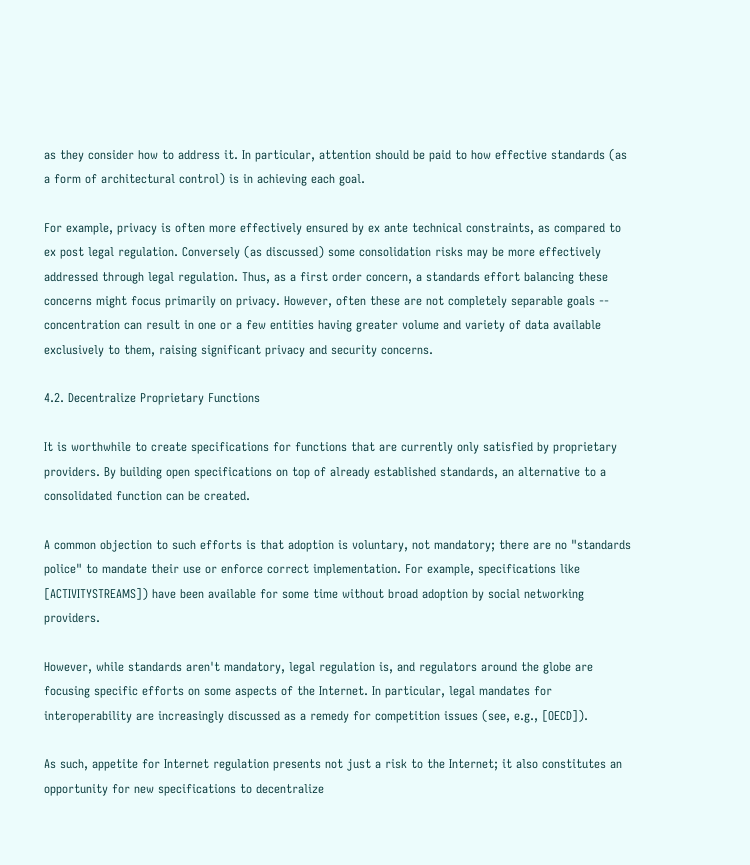as they consider how to address it. In particular, attention should be paid to how effective standards (as a form of architectural control) is in achieving each goal.

For example, privacy is often more effectively ensured by ex ante technical constraints, as compared to ex post legal regulation. Conversely (as discussed) some consolidation risks may be more effectively addressed through legal regulation. Thus, as a first order concern, a standards effort balancing these concerns might focus primarily on privacy. However, often these are not completely separable goals -- concentration can result in one or a few entities having greater volume and variety of data available exclusively to them, raising significant privacy and security concerns.

4.2. Decentralize Proprietary Functions

It is worthwhile to create specifications for functions that are currently only satisfied by proprietary providers. By building open specifications on top of already established standards, an alternative to a consolidated function can be created.

A common objection to such efforts is that adoption is voluntary, not mandatory; there are no "standards police" to mandate their use or enforce correct implementation. For example, specifications like [ACTIVITYSTREAMS]) have been available for some time without broad adoption by social networking providers.

However, while standards aren't mandatory, legal regulation is, and regulators around the globe are focusing specific efforts on some aspects of the Internet. In particular, legal mandates for interoperability are increasingly discussed as a remedy for competition issues (see, e.g., [OECD]).

As such, appetite for Internet regulation presents not just a risk to the Internet; it also constitutes an opportunity for new specifications to decentralize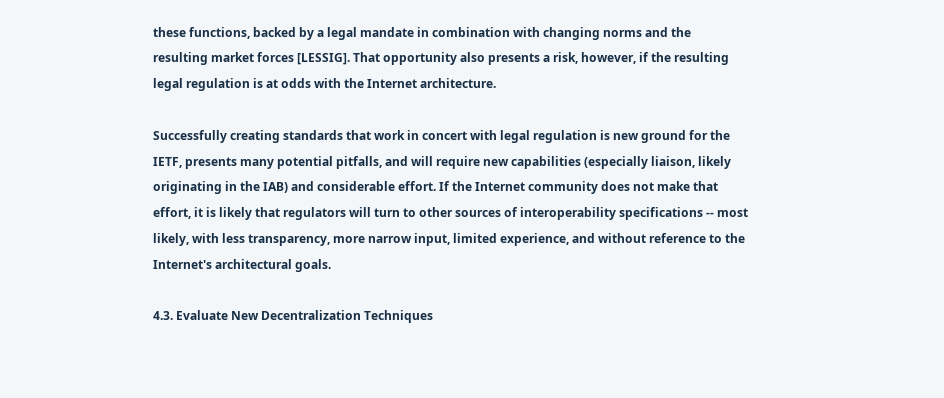these functions, backed by a legal mandate in combination with changing norms and the resulting market forces [LESSIG]. That opportunity also presents a risk, however, if the resulting legal regulation is at odds with the Internet architecture.

Successfully creating standards that work in concert with legal regulation is new ground for the IETF, presents many potential pitfalls, and will require new capabilities (especially liaison, likely originating in the IAB) and considerable effort. If the Internet community does not make that effort, it is likely that regulators will turn to other sources of interoperability specifications -- most likely, with less transparency, more narrow input, limited experience, and without reference to the Internet's architectural goals.

4.3. Evaluate New Decentralization Techniques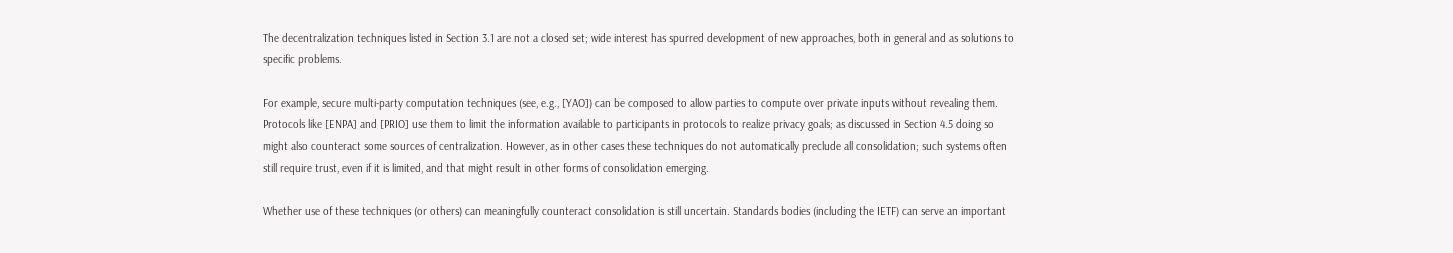The decentralization techniques listed in Section 3.1 are not a closed set; wide interest has spurred development of new approaches, both in general and as solutions to specific problems.

For example, secure multi-party computation techniques (see, e.g., [YAO]) can be composed to allow parties to compute over private inputs without revealing them. Protocols like [ENPA] and [PRIO] use them to limit the information available to participants in protocols to realize privacy goals; as discussed in Section 4.5 doing so might also counteract some sources of centralization. However, as in other cases these techniques do not automatically preclude all consolidation; such systems often still require trust, even if it is limited, and that might result in other forms of consolidation emerging.

Whether use of these techniques (or others) can meaningfully counteract consolidation is still uncertain. Standards bodies (including the IETF) can serve an important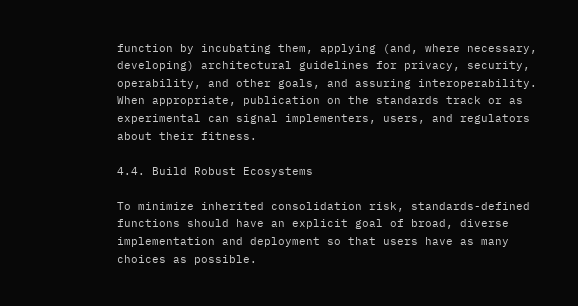function by incubating them, applying (and, where necessary, developing) architectural guidelines for privacy, security, operability, and other goals, and assuring interoperability. When appropriate, publication on the standards track or as experimental can signal implementers, users, and regulators about their fitness.

4.4. Build Robust Ecosystems

To minimize inherited consolidation risk, standards-defined functions should have an explicit goal of broad, diverse implementation and deployment so that users have as many choices as possible.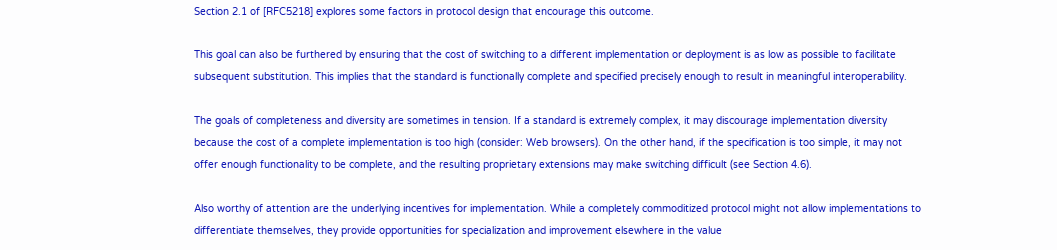Section 2.1 of [RFC5218] explores some factors in protocol design that encourage this outcome.

This goal can also be furthered by ensuring that the cost of switching to a different implementation or deployment is as low as possible to facilitate subsequent substitution. This implies that the standard is functionally complete and specified precisely enough to result in meaningful interoperability.

The goals of completeness and diversity are sometimes in tension. If a standard is extremely complex, it may discourage implementation diversity because the cost of a complete implementation is too high (consider: Web browsers). On the other hand, if the specification is too simple, it may not offer enough functionality to be complete, and the resulting proprietary extensions may make switching difficult (see Section 4.6).

Also worthy of attention are the underlying incentives for implementation. While a completely commoditized protocol might not allow implementations to differentiate themselves, they provide opportunities for specialization and improvement elsewhere in the value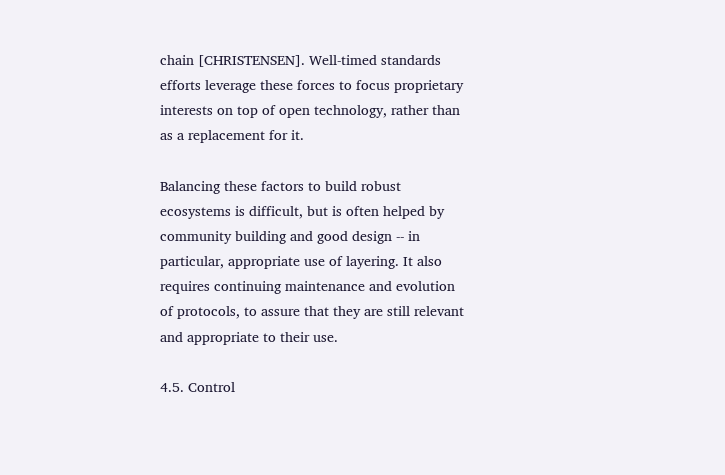chain [CHRISTENSEN]. Well-timed standards efforts leverage these forces to focus proprietary interests on top of open technology, rather than as a replacement for it.

Balancing these factors to build robust ecosystems is difficult, but is often helped by community building and good design -- in particular, appropriate use of layering. It also requires continuing maintenance and evolution of protocols, to assure that they are still relevant and appropriate to their use.

4.5. Control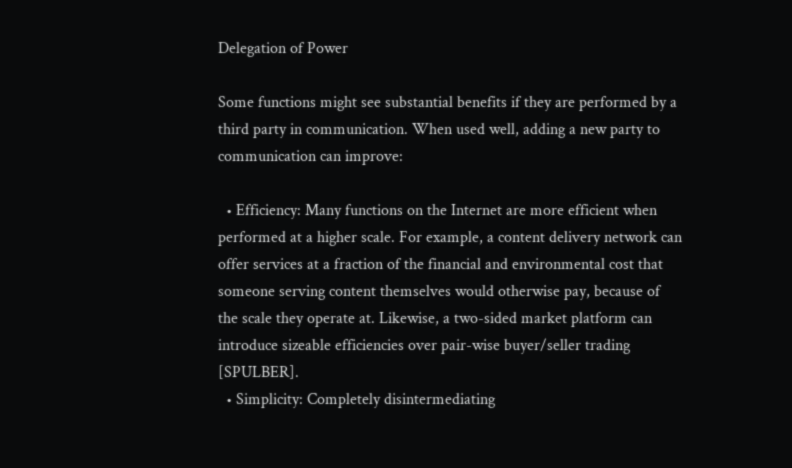Delegation of Power

Some functions might see substantial benefits if they are performed by a third party in communication. When used well, adding a new party to communication can improve:

  • Efficiency: Many functions on the Internet are more efficient when performed at a higher scale. For example, a content delivery network can offer services at a fraction of the financial and environmental cost that someone serving content themselves would otherwise pay, because of the scale they operate at. Likewise, a two-sided market platform can introduce sizeable efficiencies over pair-wise buyer/seller trading [SPULBER].
  • Simplicity: Completely disintermediating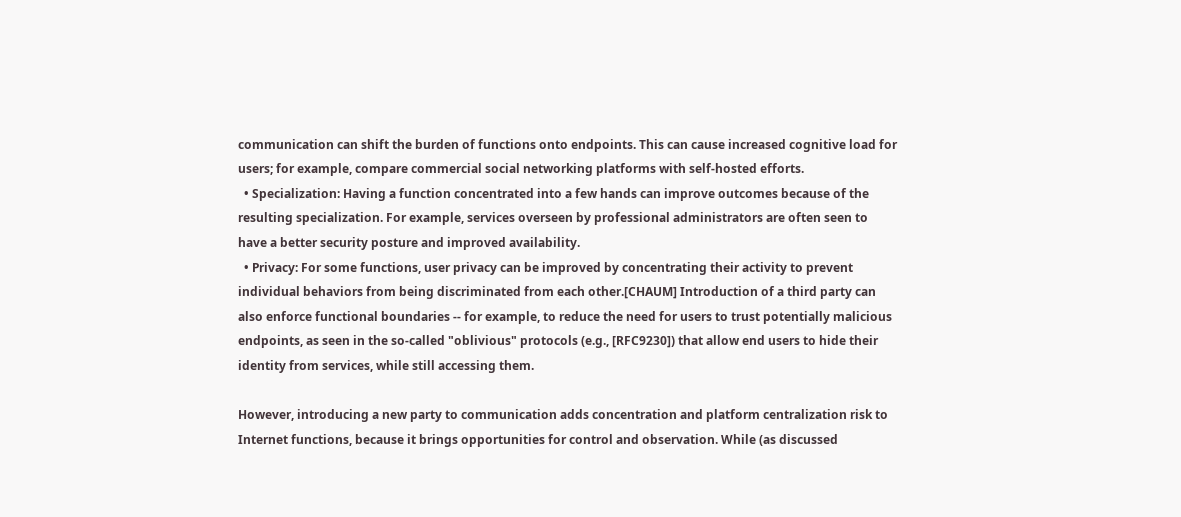communication can shift the burden of functions onto endpoints. This can cause increased cognitive load for users; for example, compare commercial social networking platforms with self-hosted efforts.
  • Specialization: Having a function concentrated into a few hands can improve outcomes because of the resulting specialization. For example, services overseen by professional administrators are often seen to have a better security posture and improved availability.
  • Privacy: For some functions, user privacy can be improved by concentrating their activity to prevent individual behaviors from being discriminated from each other.[CHAUM] Introduction of a third party can also enforce functional boundaries -- for example, to reduce the need for users to trust potentially malicious endpoints, as seen in the so-called "oblivious" protocols (e.g., [RFC9230]) that allow end users to hide their identity from services, while still accessing them.

However, introducing a new party to communication adds concentration and platform centralization risk to Internet functions, because it brings opportunities for control and observation. While (as discussed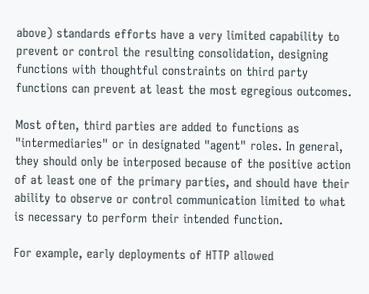above) standards efforts have a very limited capability to prevent or control the resulting consolidation, designing functions with thoughtful constraints on third party functions can prevent at least the most egregious outcomes.

Most often, third parties are added to functions as "intermediaries" or in designated "agent" roles. In general, they should only be interposed because of the positive action of at least one of the primary parties, and should have their ability to observe or control communication limited to what is necessary to perform their intended function.

For example, early deployments of HTTP allowed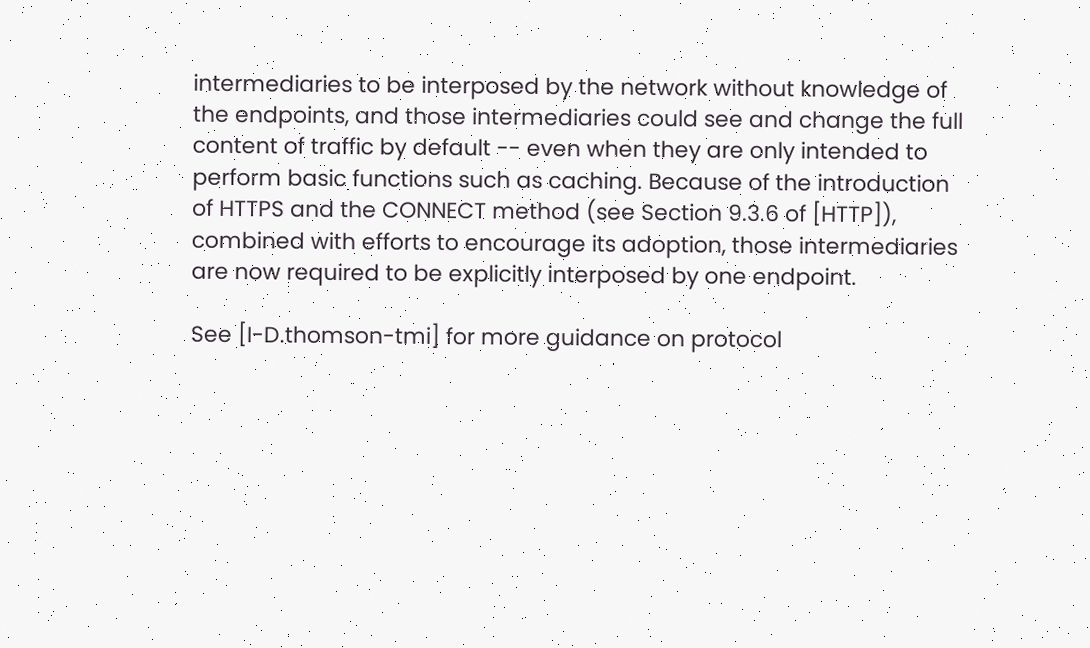intermediaries to be interposed by the network without knowledge of the endpoints, and those intermediaries could see and change the full content of traffic by default -- even when they are only intended to perform basic functions such as caching. Because of the introduction of HTTPS and the CONNECT method (see Section 9.3.6 of [HTTP]), combined with efforts to encourage its adoption, those intermediaries are now required to be explicitly interposed by one endpoint.

See [I-D.thomson-tmi] for more guidance on protocol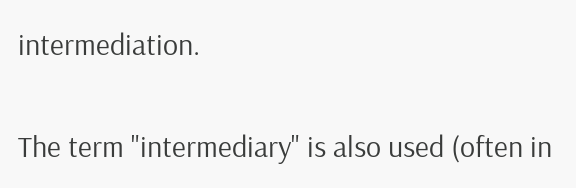intermediation.

The term "intermediary" is also used (often in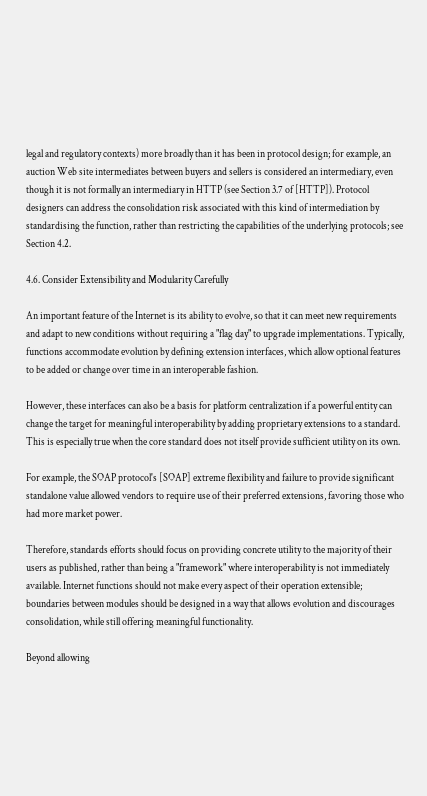legal and regulatory contexts) more broadly than it has been in protocol design; for example, an auction Web site intermediates between buyers and sellers is considered an intermediary, even though it is not formally an intermediary in HTTP (see Section 3.7 of [HTTP]). Protocol designers can address the consolidation risk associated with this kind of intermediation by standardising the function, rather than restricting the capabilities of the underlying protocols; see Section 4.2.

4.6. Consider Extensibility and Modularity Carefully

An important feature of the Internet is its ability to evolve, so that it can meet new requirements and adapt to new conditions without requiring a "flag day" to upgrade implementations. Typically, functions accommodate evolution by defining extension interfaces, which allow optional features to be added or change over time in an interoperable fashion.

However, these interfaces can also be a basis for platform centralization if a powerful entity can change the target for meaningful interoperability by adding proprietary extensions to a standard. This is especially true when the core standard does not itself provide sufficient utility on its own.

For example, the SOAP protocol's [SOAP] extreme flexibility and failure to provide significant standalone value allowed vendors to require use of their preferred extensions, favoring those who had more market power.

Therefore, standards efforts should focus on providing concrete utility to the majority of their users as published, rather than being a "framework" where interoperability is not immediately available. Internet functions should not make every aspect of their operation extensible; boundaries between modules should be designed in a way that allows evolution and discourages consolidation, while still offering meaningful functionality.

Beyond allowing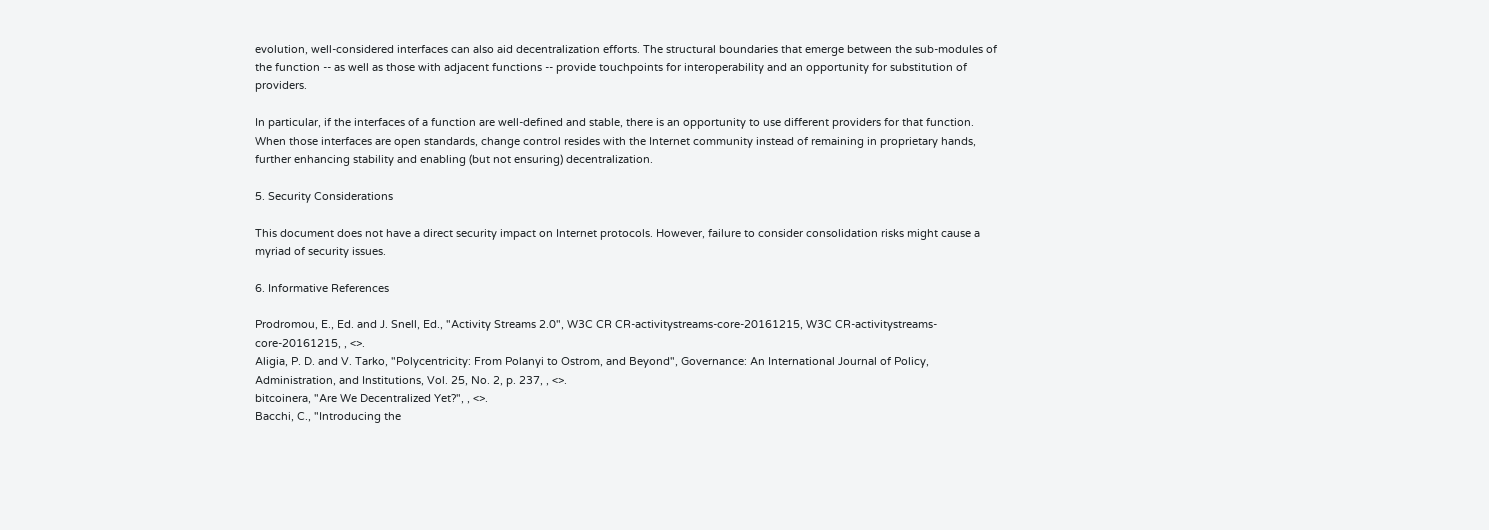evolution, well-considered interfaces can also aid decentralization efforts. The structural boundaries that emerge between the sub-modules of the function -- as well as those with adjacent functions -- provide touchpoints for interoperability and an opportunity for substitution of providers.

In particular, if the interfaces of a function are well-defined and stable, there is an opportunity to use different providers for that function. When those interfaces are open standards, change control resides with the Internet community instead of remaining in proprietary hands, further enhancing stability and enabling (but not ensuring) decentralization.

5. Security Considerations

This document does not have a direct security impact on Internet protocols. However, failure to consider consolidation risks might cause a myriad of security issues.

6. Informative References

Prodromou, E., Ed. and J. Snell, Ed., "Activity Streams 2.0", W3C CR CR-activitystreams-core-20161215, W3C CR-activitystreams-core-20161215, , <>.
Aligia, P. D. and V. Tarko, "Polycentricity: From Polanyi to Ostrom, and Beyond", Governance: An International Journal of Policy, Administration, and Institutions, Vol. 25, No. 2, p. 237, , <>.
bitcoinera, "Are We Decentralized Yet?", , <>.
Bacchi, C., "Introducing the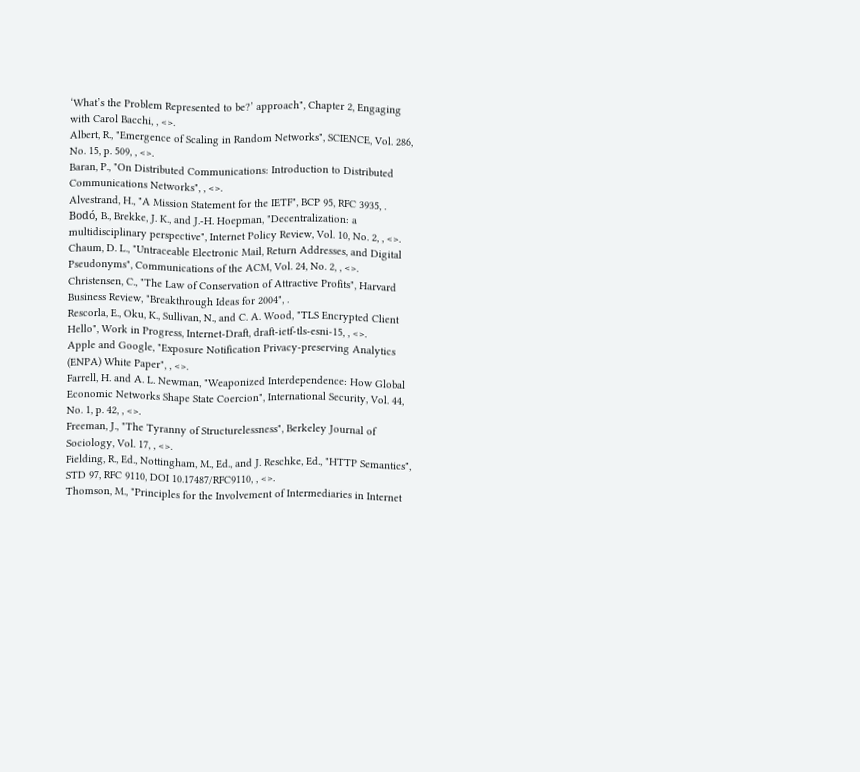‘What’s the Problem Represented to be?’ approach", Chapter 2, Engaging with Carol Bacchi, , <>.
Albert, R., "Emergence of Scaling in Random Networks", SCIENCE, Vol. 286, No. 15, p. 509, , <>.
Baran, P., "On Distributed Communications: Introduction to Distributed Communications Networks", , <>.
Alvestrand, H., "A Mission Statement for the IETF", BCP 95, RFC 3935, .
Bodó, B., Brekke, J. K., and J.-H. Hoepman, "Decentralization: a multidisciplinary perspective", Internet Policy Review, Vol. 10, No. 2, , <>.
Chaum, D. L., "Untraceable Electronic Mail, Return Addresses, and Digital Pseudonyms", Communications of the ACM, Vol. 24, No. 2, , <>.
Christensen, C., "The Law of Conservation of Attractive Profits", Harvard Business Review, "Breakthrough Ideas for 2004", .
Rescorla, E., Oku, K., Sullivan, N., and C. A. Wood, "TLS Encrypted Client Hello", Work in Progress, Internet-Draft, draft-ietf-tls-esni-15, , <>.
Apple and Google, "Exposure Notification Privacy-preserving Analytics (ENPA) White Paper", , <>.
Farrell, H. and A. L. Newman, "Weaponized Interdependence: How Global Economic Networks Shape State Coercion", International Security, Vol. 44, No. 1, p. 42, , <>.
Freeman, J., "The Tyranny of Structurelessness", Berkeley Journal of Sociology, Vol. 17, , <>.
Fielding, R., Ed., Nottingham, M., Ed., and J. Reschke, Ed., "HTTP Semantics", STD 97, RFC 9110, DOI 10.17487/RFC9110, , <>.
Thomson, M., "Principles for the Involvement of Intermediaries in Internet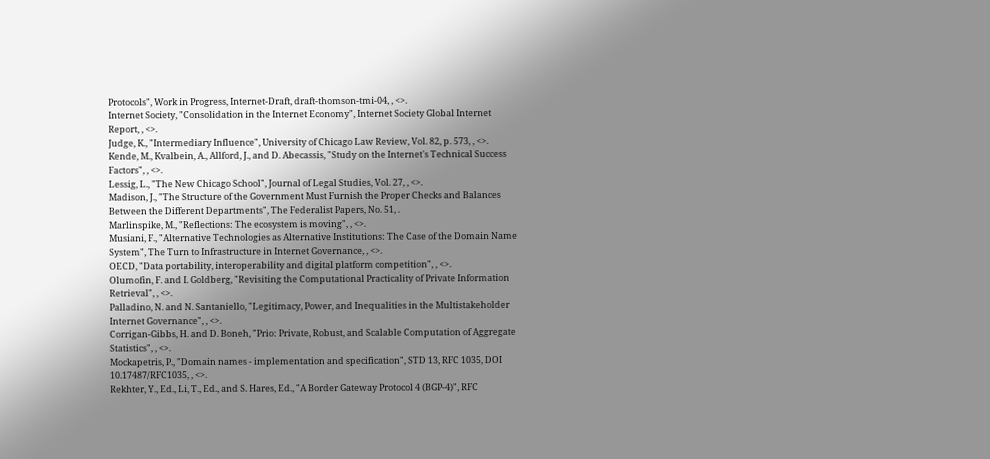Protocols", Work in Progress, Internet-Draft, draft-thomson-tmi-04, , <>.
Internet Society, "Consolidation in the Internet Economy", Internet Society Global Internet Report, , <>.
Judge, K., "Intermediary Influence", University of Chicago Law Review, Vol. 82, p. 573, , <>.
Kende, M., Kvalbein, A., Allford, J., and D. Abecassis, "Study on the Internet's Technical Success Factors", , <>.
Lessig, L., "The New Chicago School", Journal of Legal Studies, Vol. 27, , <>.
Madison, J., "The Structure of the Government Must Furnish the Proper Checks and Balances Between the Different Departments", The Federalist Papers, No. 51, .
Marlinspike, M., "Reflections: The ecosystem is moving", , <>.
Musiani, F., "Alternative Technologies as Alternative Institutions: The Case of the Domain Name System", The Turn to Infrastructure in Internet Governance, , <>.
OECD, "Data portability, interoperability and digital platform competition", , <>.
Olumofin, F. and I. Goldberg, "Revisiting the Computational Practicality of Private Information Retrieval", , <>.
Palladino, N. and N. Santaniello, "Legitimacy, Power, and Inequalities in the Multistakeholder Internet Governance", , <>.
Corrigan-Gibbs, H. and D. Boneh, "Prio: Private, Robust, and Scalable Computation of Aggregate Statistics", , <>.
Mockapetris, P., "Domain names - implementation and specification", STD 13, RFC 1035, DOI 10.17487/RFC1035, , <>.
Rekhter, Y., Ed., Li, T., Ed., and S. Hares, Ed., "A Border Gateway Protocol 4 (BGP-4)", RFC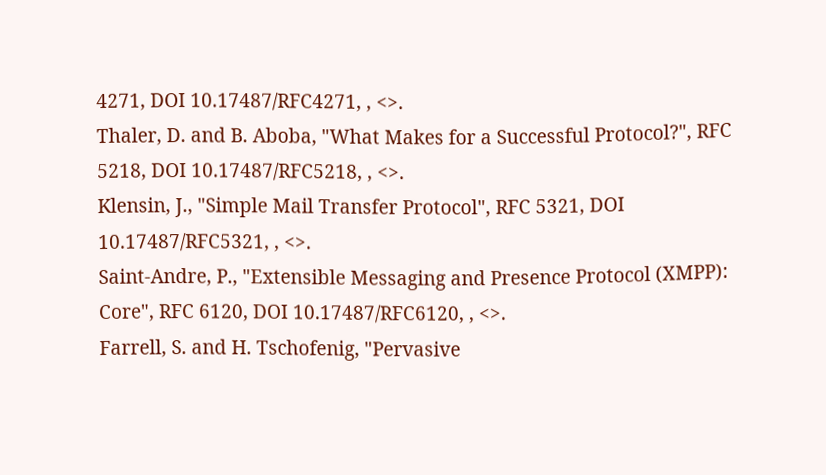4271, DOI 10.17487/RFC4271, , <>.
Thaler, D. and B. Aboba, "What Makes for a Successful Protocol?", RFC 5218, DOI 10.17487/RFC5218, , <>.
Klensin, J., "Simple Mail Transfer Protocol", RFC 5321, DOI 10.17487/RFC5321, , <>.
Saint-Andre, P., "Extensible Messaging and Presence Protocol (XMPP): Core", RFC 6120, DOI 10.17487/RFC6120, , <>.
Farrell, S. and H. Tschofenig, "Pervasive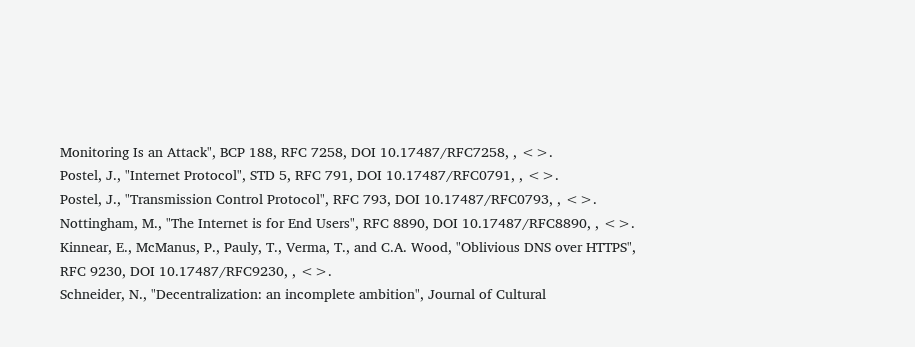Monitoring Is an Attack", BCP 188, RFC 7258, DOI 10.17487/RFC7258, , <>.
Postel, J., "Internet Protocol", STD 5, RFC 791, DOI 10.17487/RFC0791, , <>.
Postel, J., "Transmission Control Protocol", RFC 793, DOI 10.17487/RFC0793, , <>.
Nottingham, M., "The Internet is for End Users", RFC 8890, DOI 10.17487/RFC8890, , <>.
Kinnear, E., McManus, P., Pauly, T., Verma, T., and C.A. Wood, "Oblivious DNS over HTTPS", RFC 9230, DOI 10.17487/RFC9230, , <>.
Schneider, N., "Decentralization: an incomplete ambition", Journal of Cultural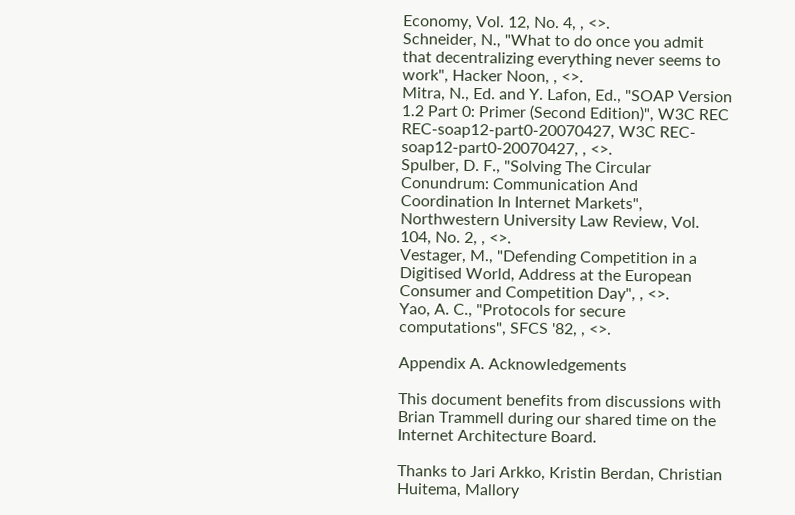Economy, Vol. 12, No. 4, , <>.
Schneider, N., "What to do once you admit that decentralizing everything never seems to work", Hacker Noon, , <>.
Mitra, N., Ed. and Y. Lafon, Ed., "SOAP Version 1.2 Part 0: Primer (Second Edition)", W3C REC REC-soap12-part0-20070427, W3C REC-soap12-part0-20070427, , <>.
Spulber, D. F., "Solving The Circular Conundrum: Communication And Coordination In Internet Markets", Northwestern University Law Review, Vol. 104, No. 2, , <>.
Vestager, M., "Defending Competition in a Digitised World, Address at the European Consumer and Competition Day", , <>.
Yao, A. C., "Protocols for secure computations", SFCS '82, , <>.

Appendix A. Acknowledgements

This document benefits from discussions with Brian Trammell during our shared time on the Internet Architecture Board.

Thanks to Jari Arkko, Kristin Berdan, Christian Huitema, Mallory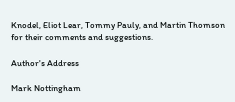Knodel, Eliot Lear, Tommy Pauly, and Martin Thomson for their comments and suggestions.

Author's Address

Mark Nottingham